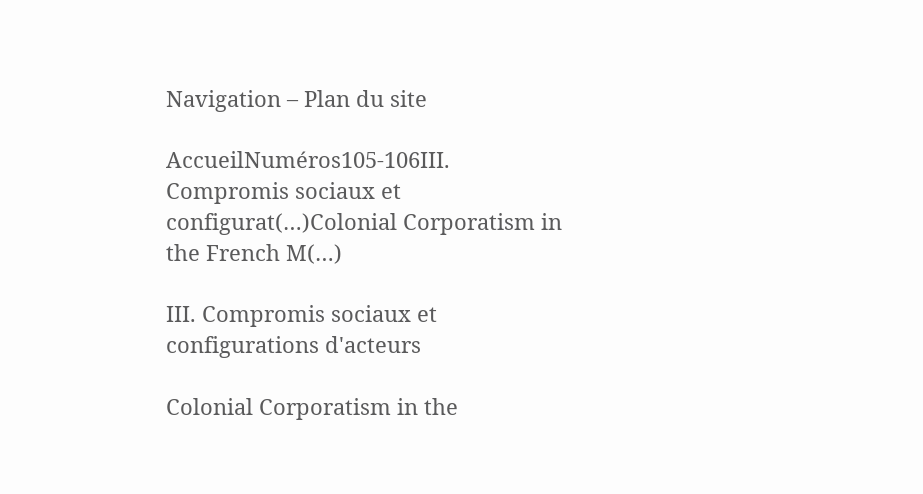Navigation – Plan du site

AccueilNuméros105-106III. Compromis sociaux et configurat(…)Colonial Corporatism in the French M(…)

III. Compromis sociaux et configurations d'acteurs

Colonial Corporatism in the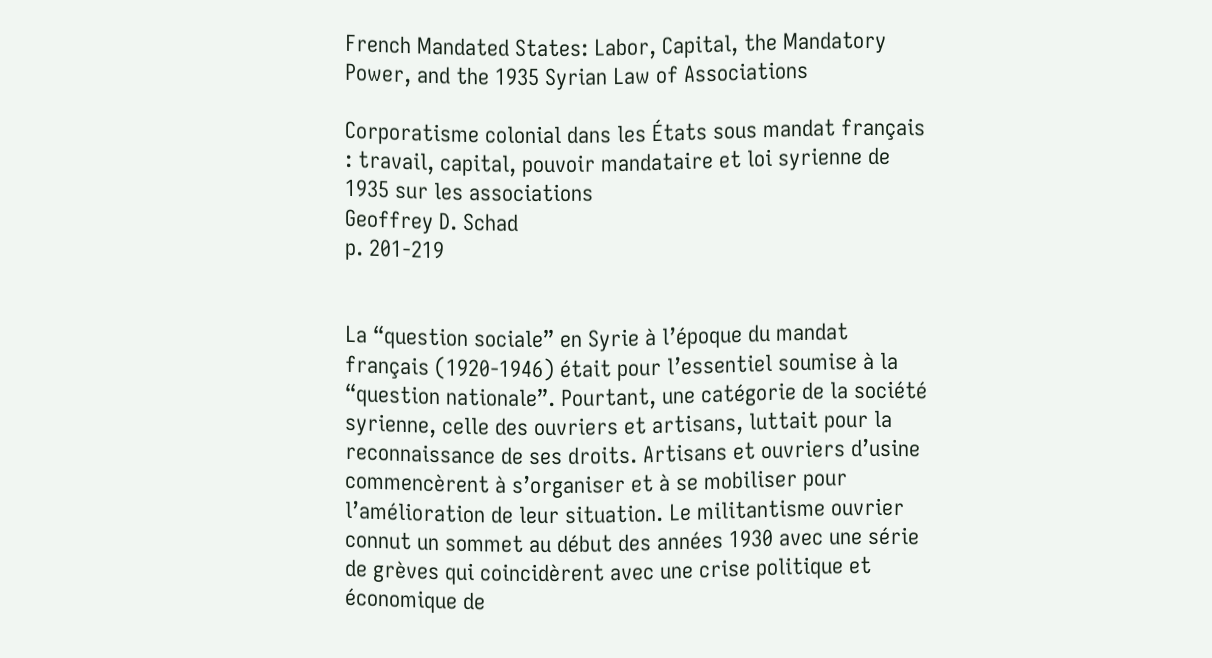French Mandated States: Labor, Capital, the Mandatory Power, and the 1935 Syrian Law of Associations

Corporatisme colonial dans les États sous mandat français : travail, capital, pouvoir mandataire et loi syrienne de 1935 sur les associations
Geoffrey D. Schad
p. 201-219


La “question sociale” en Syrie à l’époque du mandat français (1920-1946) était pour l’essentiel soumise à la “question nationale”. Pourtant, une catégorie de la société syrienne, celle des ouvriers et artisans, luttait pour la reconnaissance de ses droits. Artisans et ouvriers d’usine commencèrent à s’organiser et à se mobiliser pour l’amélioration de leur situation. Le militantisme ouvrier connut un sommet au début des années 1930 avec une série de grèves qui coincidèrent avec une crise politique et économique de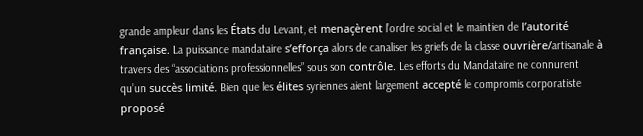grande ampleur dans les États du Levant, et menaçèrent l’ordre social et le maintien de l’autorité française. La puissance mandataire s’efforça alors de canaliser les griefs de la classe ouvrière/artisanale à travers des “associations professionnelles” sous son contrôle. Les efforts du Mandataire ne connurent qu’un succès limité. Bien que les élites syriennes aient largement accepté le compromis corporatiste proposé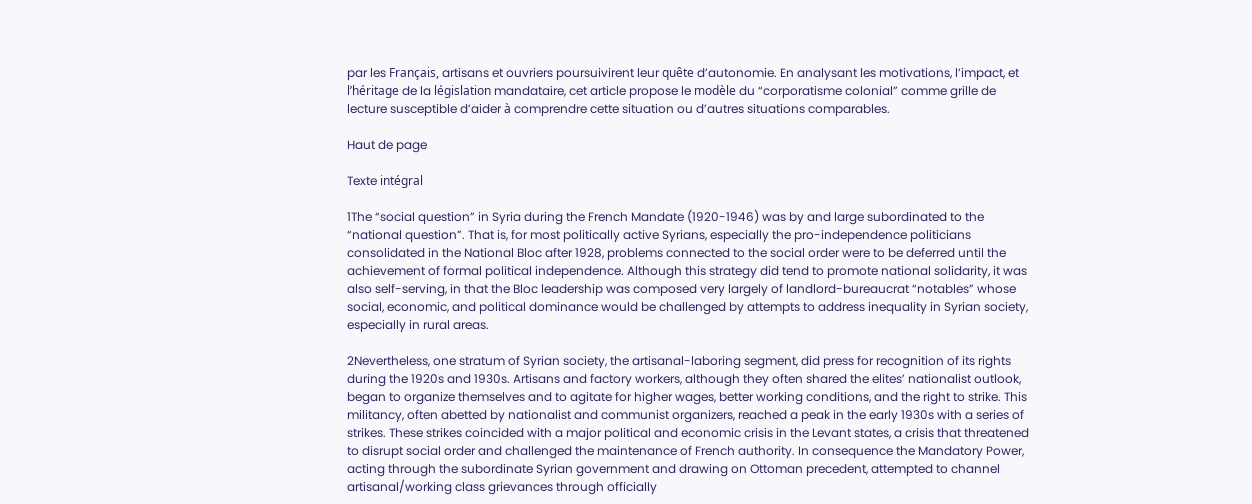par les Français, artisans et ouvriers poursuivirent leur quête d’autonomie. En analysant les motivations, l’impact, et l’héritage de la législation mandataire, cet article propose le modèle du “corporatisme colonial” comme grille de lecture susceptible d’aider à comprendre cette situation ou d’autres situations comparables.

Haut de page

Texte intégral

1The “social question” in Syria during the French Mandate (1920-1946) was by and large subordinated to the “national question”. That is, for most politically active Syrians, especially the pro-independence politicians consolidated in the National Bloc after 1928, problems connected to the social order were to be deferred until the achievement of formal political independence. Although this strategy did tend to promote national solidarity, it was also self-serving, in that the Bloc leadership was composed very largely of landlord-bureaucrat “notables” whose social, economic, and political dominance would be challenged by attempts to address inequality in Syrian society, especially in rural areas.

2Nevertheless, one stratum of Syrian society, the artisanal-laboring segment, did press for recognition of its rights during the 1920s and 1930s. Artisans and factory workers, although they often shared the elites’ nationalist outlook, began to organize themselves and to agitate for higher wages, better working conditions, and the right to strike. This militancy, often abetted by nationalist and communist organizers, reached a peak in the early 1930s with a series of strikes. These strikes coincided with a major political and economic crisis in the Levant states, a crisis that threatened to disrupt social order and challenged the maintenance of French authority. In consequence the Mandatory Power, acting through the subordinate Syrian government and drawing on Ottoman precedent, attempted to channel artisanal/working class grievances through officially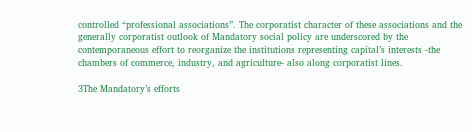controlled “professional associations”. The corporatist character of these associations and the generally corporatist outlook of Mandatory social policy are underscored by the contemporaneous effort to reorganize the institutions representing capital’s interests -the chambers of commerce, industry, and agriculture- also along corporatist lines.

3The Mandatory’s efforts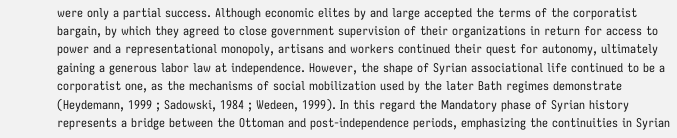were only a partial success. Although economic elites by and large accepted the terms of the corporatist bargain, by which they agreed to close government supervision of their organizations in return for access to power and a representational monopoly, artisans and workers continued their quest for autonomy, ultimately gaining a generous labor law at independence. However, the shape of Syrian associational life continued to be a corporatist one, as the mechanisms of social mobilization used by the later Bath regimes demonstrate (Heydemann, 1999 ; Sadowski, 1984 ; Wedeen, 1999). In this regard the Mandatory phase of Syrian history represents a bridge between the Ottoman and post-independence periods, emphasizing the continuities in Syrian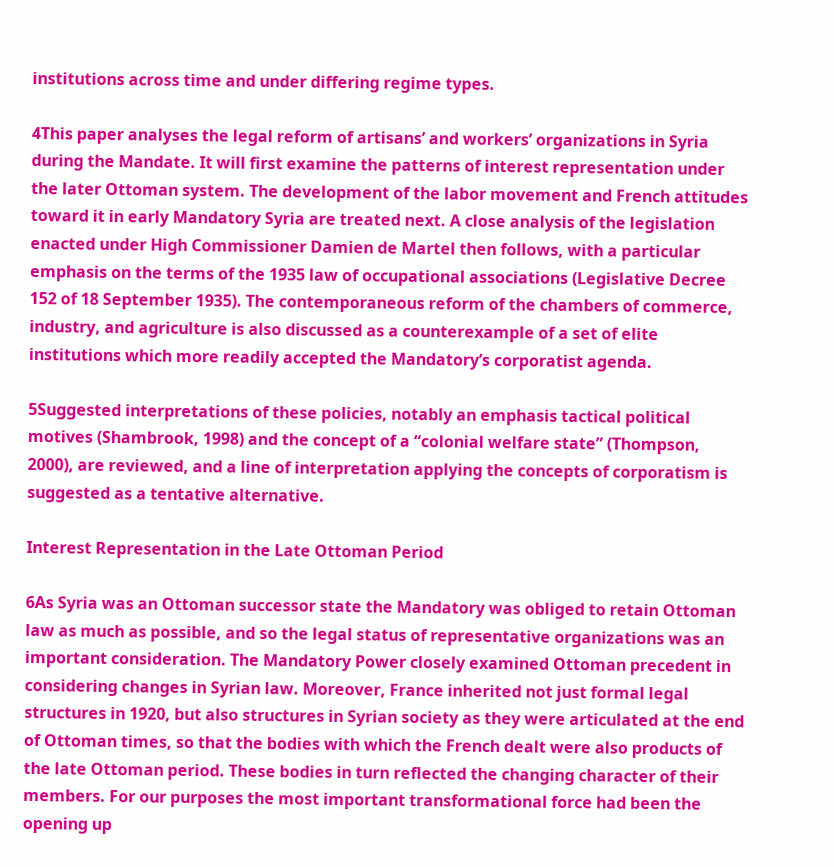institutions across time and under differing regime types.

4This paper analyses the legal reform of artisans’ and workers’ organizations in Syria during the Mandate. It will first examine the patterns of interest representation under the later Ottoman system. The development of the labor movement and French attitudes toward it in early Mandatory Syria are treated next. A close analysis of the legislation enacted under High Commissioner Damien de Martel then follows, with a particular emphasis on the terms of the 1935 law of occupational associations (Legislative Decree 152 of 18 September 1935). The contemporaneous reform of the chambers of commerce, industry, and agriculture is also discussed as a counterexample of a set of elite institutions which more readily accepted the Mandatory’s corporatist agenda.

5Suggested interpretations of these policies, notably an emphasis tactical political motives (Shambrook, 1998) and the concept of a “colonial welfare state” (Thompson, 2000), are reviewed, and a line of interpretation applying the concepts of corporatism is suggested as a tentative alternative.

Interest Representation in the Late Ottoman Period

6As Syria was an Ottoman successor state the Mandatory was obliged to retain Ottoman law as much as possible, and so the legal status of representative organizations was an important consideration. The Mandatory Power closely examined Ottoman precedent in considering changes in Syrian law. Moreover, France inherited not just formal legal structures in 1920, but also structures in Syrian society as they were articulated at the end of Ottoman times, so that the bodies with which the French dealt were also products of the late Ottoman period. These bodies in turn reflected the changing character of their members. For our purposes the most important transformational force had been the opening up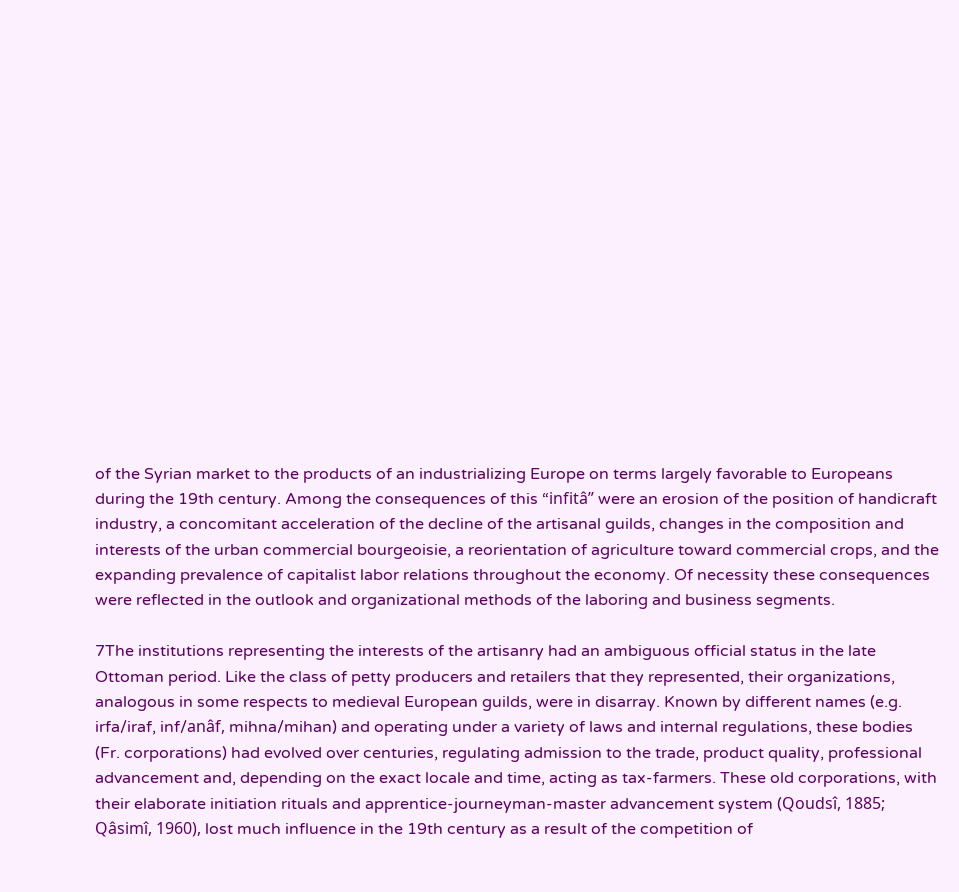of the Syrian market to the products of an industrializing Europe on terms largely favorable to Europeans during the 19th century. Among the consequences of this “infitâ” were an erosion of the position of handicraft industry, a concomitant acceleration of the decline of the artisanal guilds, changes in the composition and interests of the urban commercial bourgeoisie, a reorientation of agriculture toward commercial crops, and the expanding prevalence of capitalist labor relations throughout the economy. Of necessity these consequences were reflected in the outlook and organizational methods of the laboring and business segments.

7The institutions representing the interests of the artisanry had an ambiguous official status in the late Ottoman period. Like the class of petty producers and retailers that they represented, their organizations, analogous in some respects to medieval European guilds, were in disarray. Known by different names (e.g. irfa/iraf, inf/anâf, mihna/mihan) and operating under a variety of laws and internal regulations, these bodies (Fr. corporations) had evolved over centuries, regulating admission to the trade, product quality, professional advancement and, depending on the exact locale and time, acting as tax-farmers. These old corporations, with their elaborate initiation rituals and apprentice-journeyman-master advancement system (Qoudsî, 1885; Qâsimî, 1960), lost much influence in the 19th century as a result of the competition of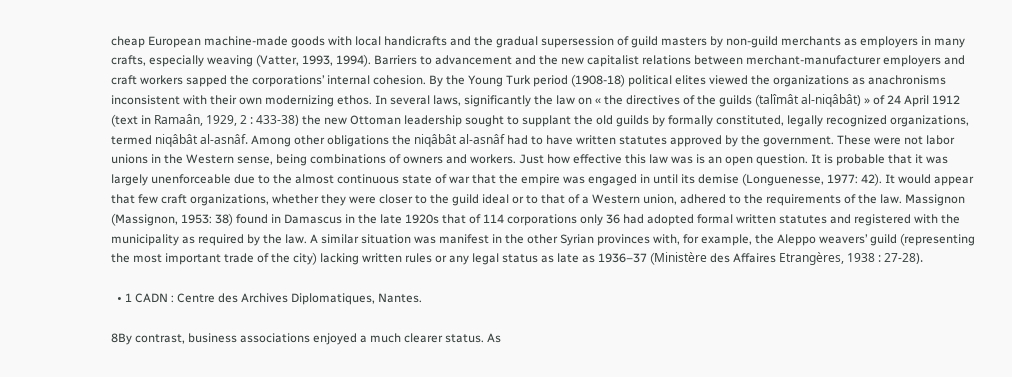cheap European machine-made goods with local handicrafts and the gradual supersession of guild masters by non-guild merchants as employers in many crafts, especially weaving (Vatter, 1993, 1994). Barriers to advancement and the new capitalist relations between merchant-manufacturer employers and craft workers sapped the corporations’ internal cohesion. By the Young Turk period (1908-18) political elites viewed the organizations as anachronisms inconsistent with their own modernizing ethos. In several laws, significantly the law on « the directives of the guilds (talîmât al-niqâbât) » of 24 April 1912 (text in Ramaân, 1929, 2 : 433-38) the new Ottoman leadership sought to supplant the old guilds by formally constituted, legally recognized organizations, termed niqâbât al-asnâf. Among other obligations the niqâbât al-asnâf had to have written statutes approved by the government. These were not labor unions in the Western sense, being combinations of owners and workers. Just how effective this law was is an open question. It is probable that it was largely unenforceable due to the almost continuous state of war that the empire was engaged in until its demise (Longuenesse, 1977: 42). It would appear that few craft organizations, whether they were closer to the guild ideal or to that of a Western union, adhered to the requirements of the law. Massignon (Massignon, 1953: 38) found in Damascus in the late 1920s that of 114 corporations only 36 had adopted formal written statutes and registered with the municipality as required by the law. A similar situation was manifest in the other Syrian provinces with, for example, the Aleppo weavers’ guild (representing the most important trade of the city) lacking written rules or any legal status as late as 1936–37 (Ministère des Affaires Etrangères, 1938 : 27-28).

  • 1 CADN : Centre des Archives Diplomatiques, Nantes.

8By contrast, business associations enjoyed a much clearer status. As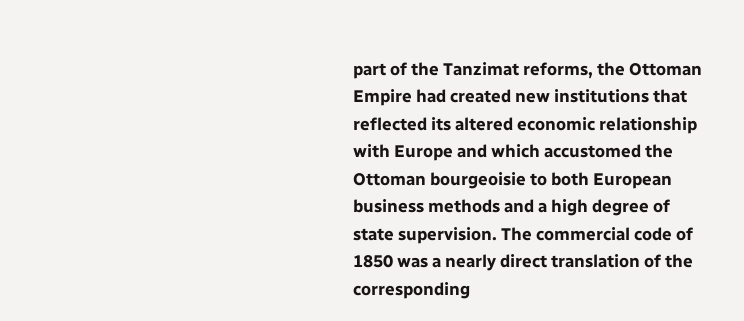part of the Tanzimat reforms, the Ottoman Empire had created new institutions that reflected its altered economic relationship with Europe and which accustomed the Ottoman bourgeoisie to both European business methods and a high degree of state supervision. The commercial code of 1850 was a nearly direct translation of the corresponding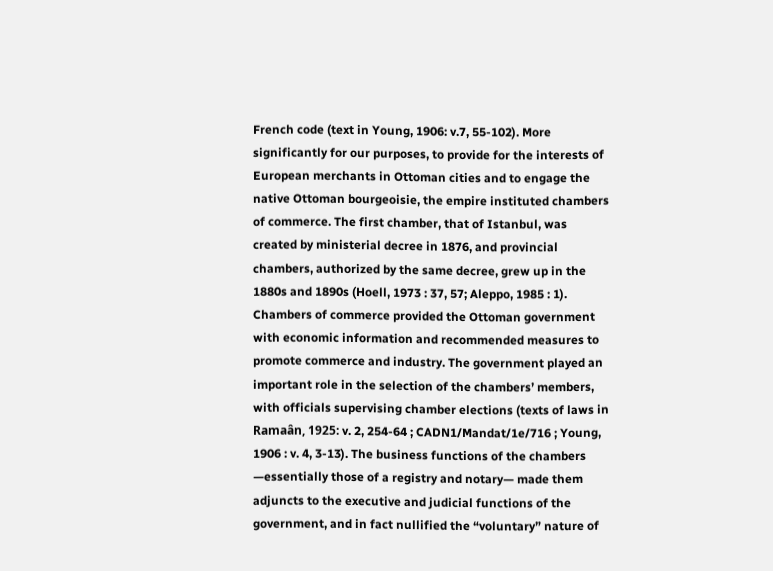French code (text in Young, 1906: v.7, 55-102). More significantly for our purposes, to provide for the interests of European merchants in Ottoman cities and to engage the native Ottoman bourgeoisie, the empire instituted chambers of commerce. The first chamber, that of Istanbul, was created by ministerial decree in 1876, and provincial chambers, authorized by the same decree, grew up in the 1880s and 1890s (Hoell, 1973 : 37, 57; Aleppo, 1985 : 1). Chambers of commerce provided the Ottoman government with economic information and recommended measures to promote commerce and industry. The government played an important role in the selection of the chambers’ members, with officials supervising chamber elections (texts of laws in Ramaân, 1925: v. 2, 254-64 ; CADN1/Mandat/1e/716 ; Young, 1906 : v. 4, 3-13). The business functions of the chambers —essentially those of a registry and notary— made them adjuncts to the executive and judicial functions of the government, and in fact nullified the “voluntary” nature of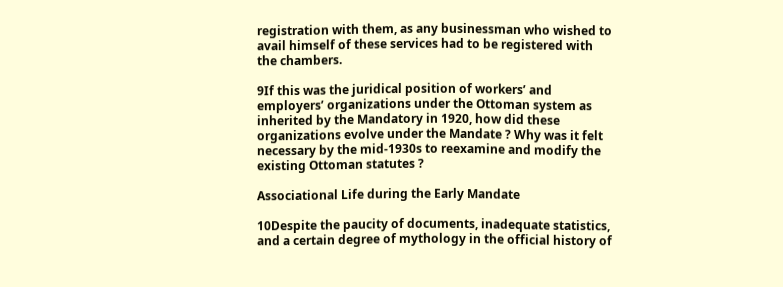registration with them, as any businessman who wished to avail himself of these services had to be registered with the chambers.

9If this was the juridical position of workers’ and employers’ organizations under the Ottoman system as inherited by the Mandatory in 1920, how did these organizations evolve under the Mandate ? Why was it felt necessary by the mid-1930s to reexamine and modify the existing Ottoman statutes ?

Associational Life during the Early Mandate

10Despite the paucity of documents, inadequate statistics, and a certain degree of mythology in the official history of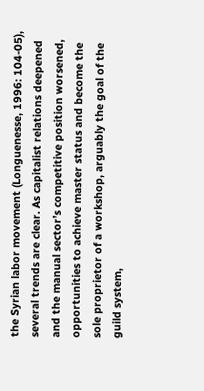the Syrian labor movement (Longuenesse, 1996: 104-05), several trends are clear. As capitalist relations deepened and the manual sector’s competitive position worsened, opportunities to achieve master status and become the sole proprietor of a workshop, arguably the goal of the guild system,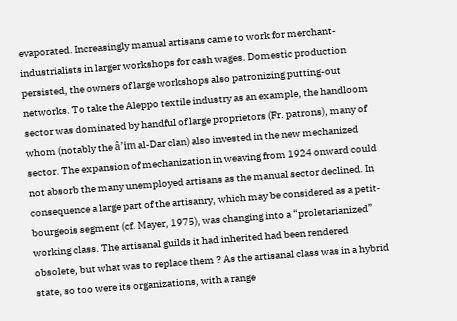evaporated. Increasingly manual artisans came to work for merchant-industrialists in larger workshops for cash wages. Domestic production persisted, the owners of large workshops also patronizing putting-out networks. To take the Aleppo textile industry as an example, the handloom sector was dominated by handful of large proprietors (Fr. patrons), many of whom (notably the â’im al-Dar clan) also invested in the new mechanized sector. The expansion of mechanization in weaving from 1924 onward could not absorb the many unemployed artisans as the manual sector declined. In consequence a large part of the artisanry, which may be considered as a petit-bourgeois segment (cf. Mayer, 1975), was changing into a “proletarianized” working class. The artisanal guilds it had inherited had been rendered obsolete, but what was to replace them ? As the artisanal class was in a hybrid state, so too were its organizations, with a range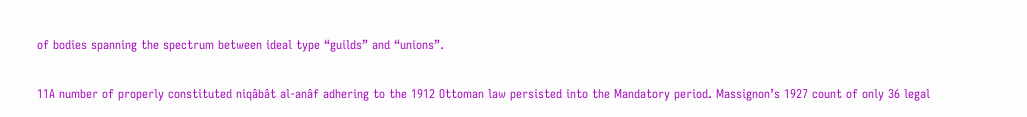of bodies spanning the spectrum between ideal type “guilds” and “unions”.

11A number of properly constituted niqâbât al-anâf adhering to the 1912 Ottoman law persisted into the Mandatory period. Massignon’s 1927 count of only 36 legal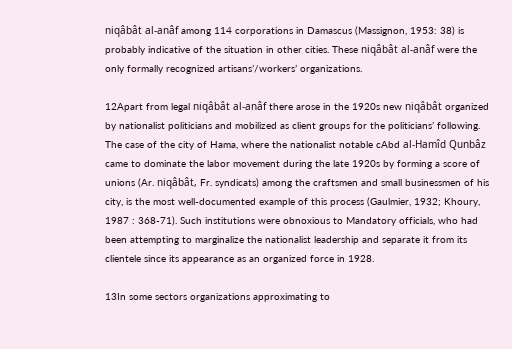niqâbât al-anâf among 114 corporations in Damascus (Massignon, 1953: 38) is probably indicative of the situation in other cities. These niqâbât al-anâf were the only formally recognized artisans’/workers’ organizations.

12Apart from legal niqâbât al-anâf there arose in the 1920s new niqâbât organized by nationalist politicians and mobilized as client groups for the politicians’ following. The case of the city of Hama, where the nationalist notable cAbd al-Hamîd Qunbâz came to dominate the labor movement during the late 1920s by forming a score of unions (Ar. niqâbât, Fr. syndicats) among the craftsmen and small businessmen of his city, is the most well-documented example of this process (Gaulmier, 1932; Khoury, 1987 : 368-71). Such institutions were obnoxious to Mandatory officials, who had been attempting to marginalize the nationalist leadership and separate it from its clientele since its appearance as an organized force in 1928.

13In some sectors organizations approximating to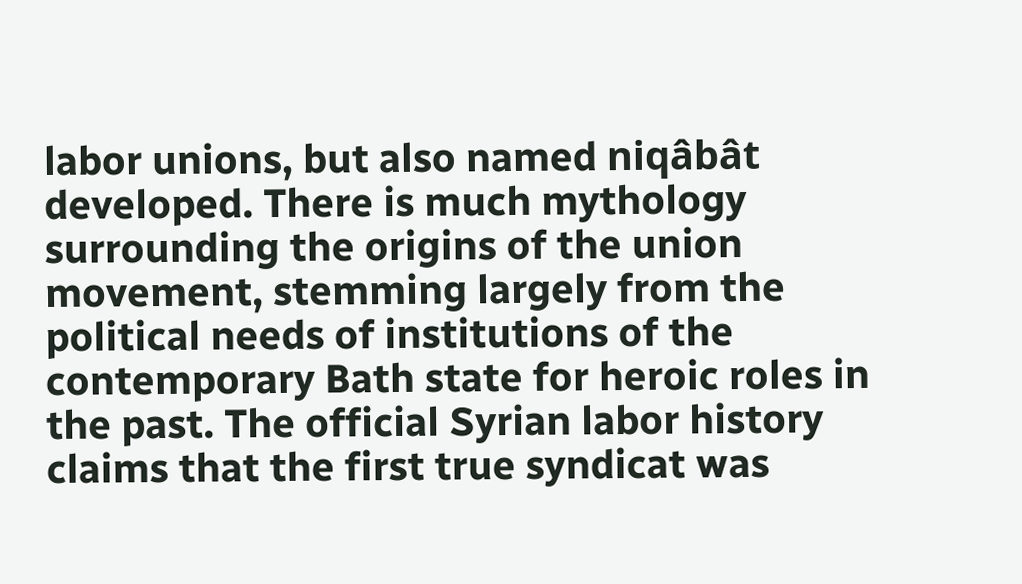labor unions, but also named niqâbât developed. There is much mythology surrounding the origins of the union movement, stemming largely from the political needs of institutions of the contemporary Bath state for heroic roles in the past. The official Syrian labor history claims that the first true syndicat was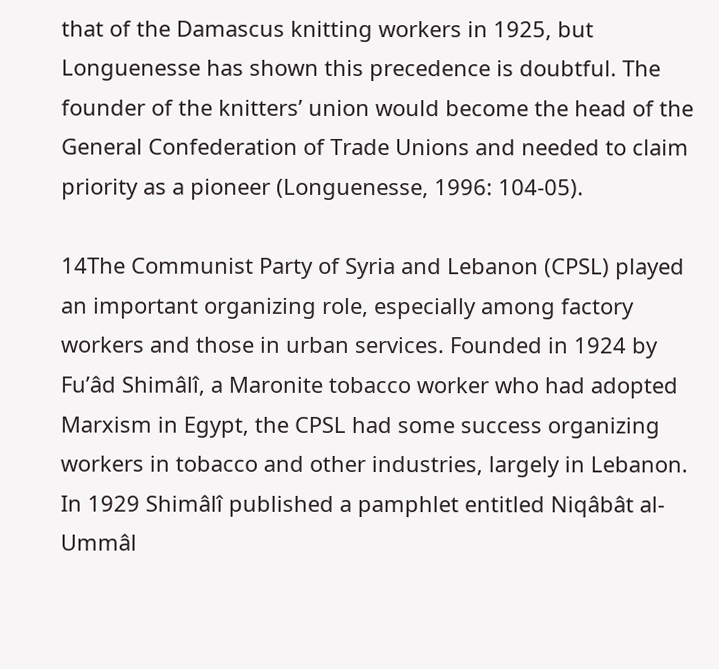that of the Damascus knitting workers in 1925, but Longuenesse has shown this precedence is doubtful. The founder of the knitters’ union would become the head of the General Confederation of Trade Unions and needed to claim priority as a pioneer (Longuenesse, 1996: 104-05).

14The Communist Party of Syria and Lebanon (CPSL) played an important organizing role, especially among factory workers and those in urban services. Founded in 1924 by Fu’âd Shimâlî, a Maronite tobacco worker who had adopted Marxism in Egypt, the CPSL had some success organizing workers in tobacco and other industries, largely in Lebanon. In 1929 Shimâlî published a pamphlet entitled Niqâbât al-Ummâl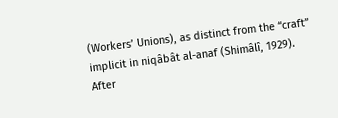(Workers’ Unions), as distinct from the “craft” implicit in niqâbât al-anaf (Shimâlî, 1929). After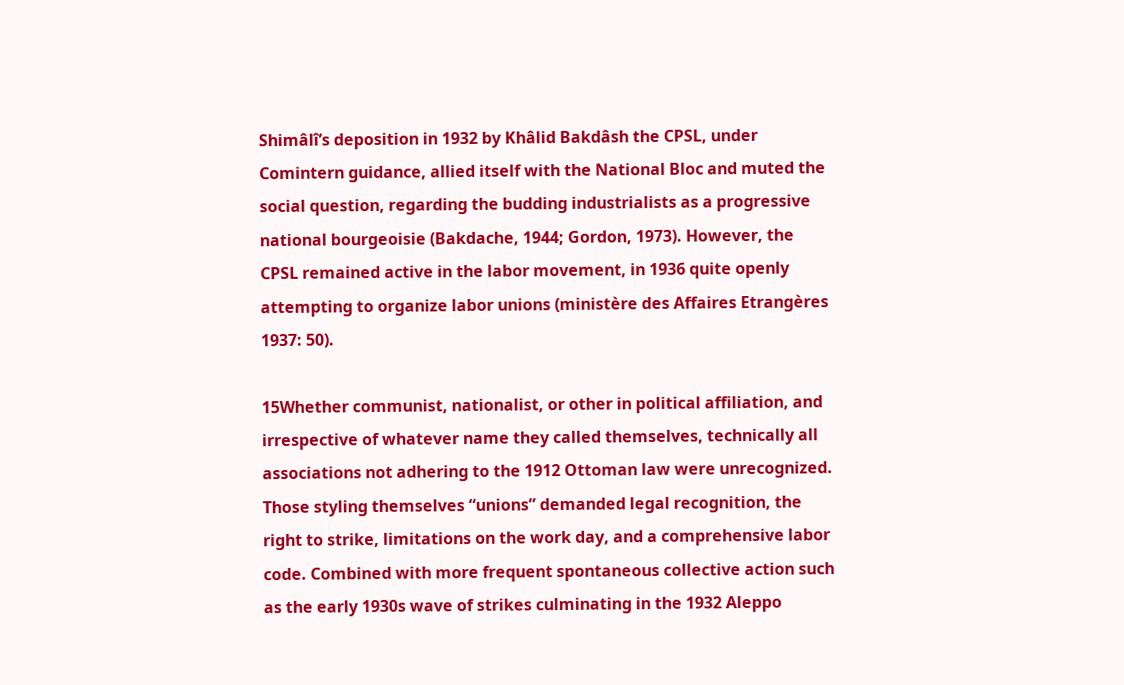Shimâlî’s deposition in 1932 by Khâlid Bakdâsh the CPSL, under Comintern guidance, allied itself with the National Bloc and muted the social question, regarding the budding industrialists as a progressive national bourgeoisie (Bakdache, 1944; Gordon, 1973). However, the CPSL remained active in the labor movement, in 1936 quite openly attempting to organize labor unions (ministère des Affaires Etrangères 1937: 50).

15Whether communist, nationalist, or other in political affiliation, and irrespective of whatever name they called themselves, technically all associations not adhering to the 1912 Ottoman law were unrecognized. Those styling themselves “unions” demanded legal recognition, the right to strike, limitations on the work day, and a comprehensive labor code. Combined with more frequent spontaneous collective action such as the early 1930s wave of strikes culminating in the 1932 Aleppo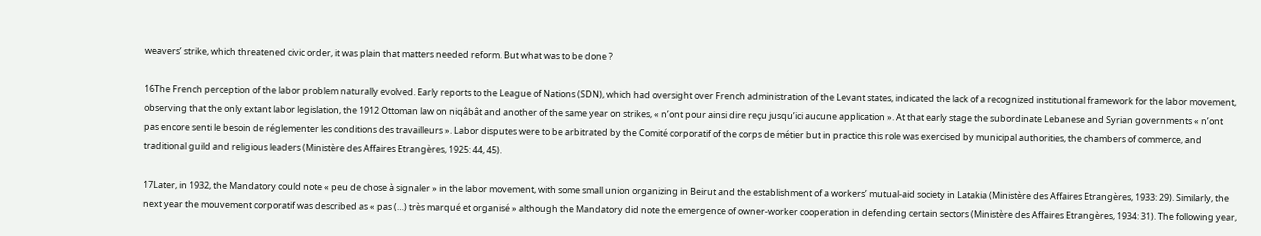weavers’ strike, which threatened civic order, it was plain that matters needed reform. But what was to be done ?

16The French perception of the labor problem naturally evolved. Early reports to the League of Nations (SDN), which had oversight over French administration of the Levant states, indicated the lack of a recognized institutional framework for the labor movement, observing that the only extant labor legislation, the 1912 Ottoman law on niqâbât and another of the same year on strikes, « n’ont pour ainsi dire reçu jusqu’ici aucune application ». At that early stage the subordinate Lebanese and Syrian governments « n’ont pas encore senti le besoin de réglementer les conditions des travailleurs ». Labor disputes were to be arbitrated by the Comité corporatif of the corps de métier but in practice this role was exercised by municipal authorities, the chambers of commerce, and traditional guild and religious leaders (Ministère des Affaires Etrangères, 1925: 44, 45).

17Later, in 1932, the Mandatory could note « peu de chose à signaler » in the labor movement, with some small union organizing in Beirut and the establishment of a workers’ mutual-aid society in Latakia (Ministère des Affaires Etrangères, 1933: 29). Similarly, the next year the mouvement corporatif was described as « pas (…) très marqué et organisé » although the Mandatory did note the emergence of owner-worker cooperation in defending certain sectors (Ministère des Affaires Etrangères, 1934: 31). The following year,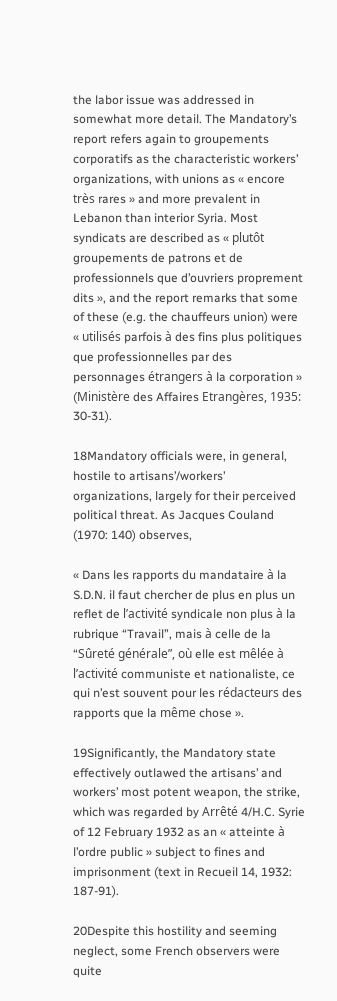the labor issue was addressed in somewhat more detail. The Mandatory’s report refers again to groupements corporatifs as the characteristic workers’ organizations, with unions as « encore très rares » and more prevalent in Lebanon than interior Syria. Most syndicats are described as « plutôt groupements de patrons et de professionnels que d’ouvriers proprement dits », and the report remarks that some of these (e.g. the chauffeurs union) were « utilisés parfois à des fins plus politiques que professionnelles par des personnages étrangers à la corporation » (Ministère des Affaires Etrangères, 1935: 30-31).

18Mandatory officials were, in general, hostile to artisans’/workers’ organizations, largely for their perceived political threat. As Jacques Couland (1970: 140) observes,

« Dans les rapports du mandataire à la S.D.N. il faut chercher de plus en plus un reflet de l’activité syndicale non plus à la rubrique “Travail”, mais à celle de la “Sûreté générale”, où elle est mêlée à l’activité communiste et nationaliste, ce qui n’est souvent pour les rédacteurs des rapports que la même chose ».

19Significantly, the Mandatory state effectively outlawed the artisans’ and workers’ most potent weapon, the strike, which was regarded by Arrêté 4/H.C. Syrie of 12 February 1932 as an « atteinte à l’ordre public » subject to fines and imprisonment (text in Recueil 14, 1932: 187-91).

20Despite this hostility and seeming neglect, some French observers were quite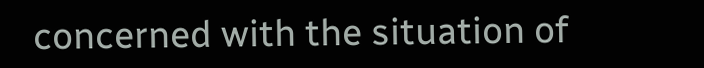concerned with the situation of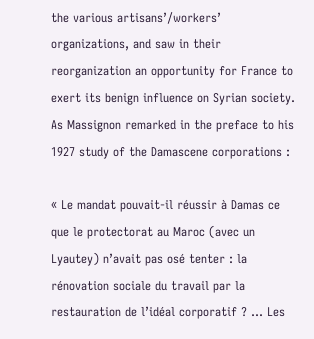the various artisans’/workers’ organizations, and saw in their reorganization an opportunity for France to exert its benign influence on Syrian society. As Massignon remarked in the preface to his 1927 study of the Damascene corporations :

« Le mandat pouvait-il réussir à Damas ce que le protectorat au Maroc (avec un Lyautey) n’avait pas osé tenter : la rénovation sociale du travail par la restauration de l’idéal corporatif ? ... Les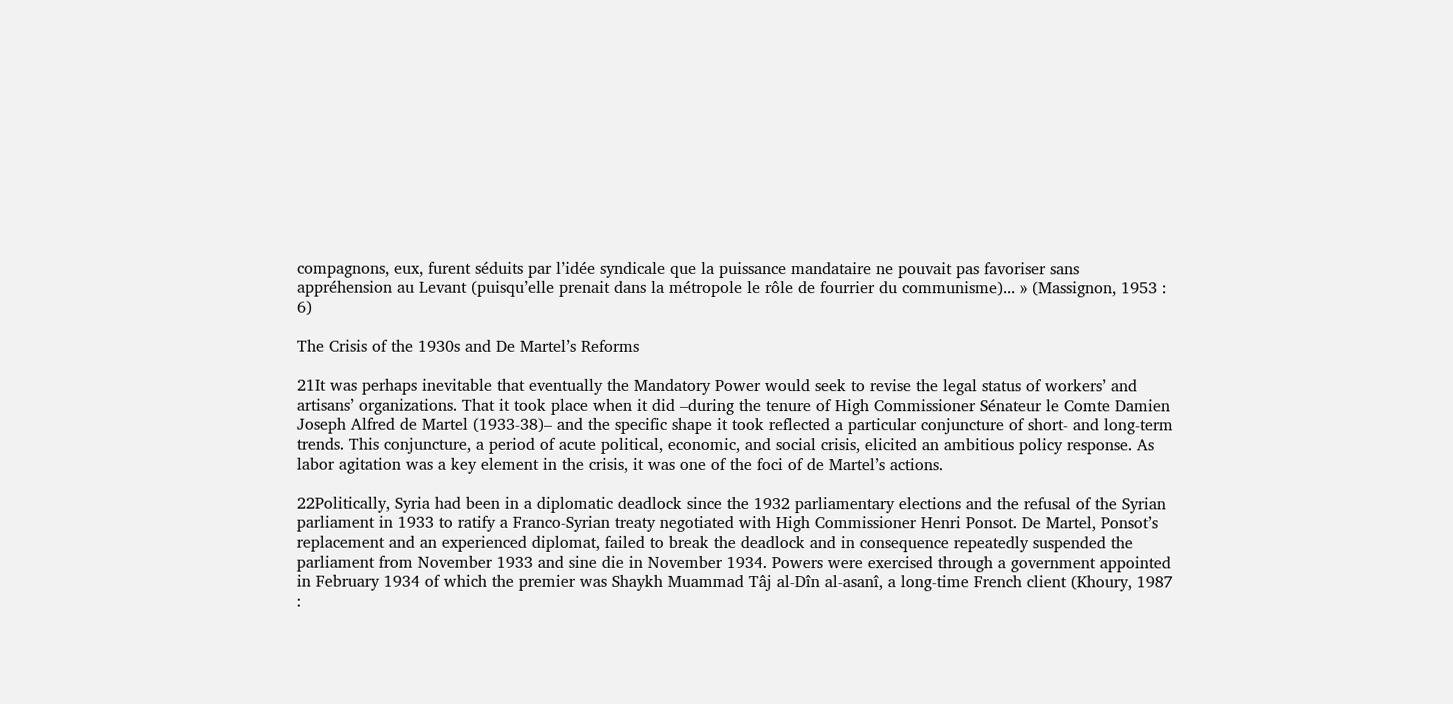compagnons, eux, furent séduits par l’idée syndicale que la puissance mandataire ne pouvait pas favoriser sans appréhension au Levant (puisqu’elle prenait dans la métropole le rôle de fourrier du communisme)... » (Massignon, 1953 : 6)

The Crisis of the 1930s and De Martel’s Reforms

21It was perhaps inevitable that eventually the Mandatory Power would seek to revise the legal status of workers’ and artisans’ organizations. That it took place when it did –during the tenure of High Commissioner Sénateur le Comte Damien Joseph Alfred de Martel (1933-38)– and the specific shape it took reflected a particular conjuncture of short- and long-term trends. This conjuncture, a period of acute political, economic, and social crisis, elicited an ambitious policy response. As labor agitation was a key element in the crisis, it was one of the foci of de Martel’s actions.

22Politically, Syria had been in a diplomatic deadlock since the 1932 parliamentary elections and the refusal of the Syrian parliament in 1933 to ratify a Franco-Syrian treaty negotiated with High Commissioner Henri Ponsot. De Martel, Ponsot’s replacement and an experienced diplomat, failed to break the deadlock and in consequence repeatedly suspended the parliament from November 1933 and sine die in November 1934. Powers were exercised through a government appointed in February 1934 of which the premier was Shaykh Muammad Tâj al-Dîn al-asanî, a long-time French client (Khoury, 1987 :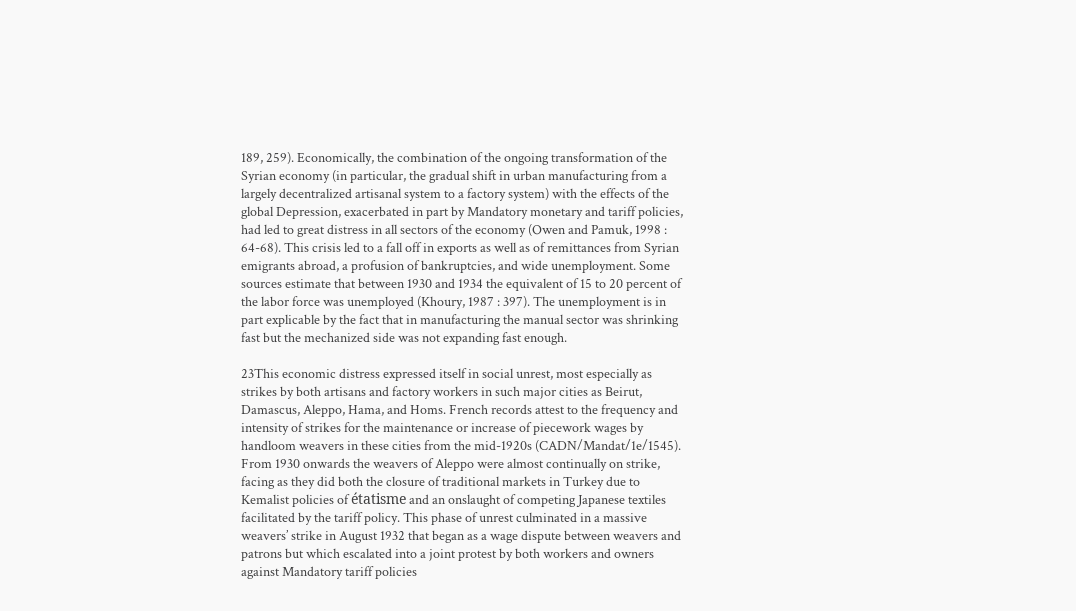189, 259). Economically, the combination of the ongoing transformation of the Syrian economy (in particular, the gradual shift in urban manufacturing from a largely decentralized artisanal system to a factory system) with the effects of the global Depression, exacerbated in part by Mandatory monetary and tariff policies, had led to great distress in all sectors of the economy (Owen and Pamuk, 1998 : 64-68). This crisis led to a fall off in exports as well as of remittances from Syrian emigrants abroad, a profusion of bankruptcies, and wide unemployment. Some sources estimate that between 1930 and 1934 the equivalent of 15 to 20 percent of the labor force was unemployed (Khoury, 1987 : 397). The unemployment is in part explicable by the fact that in manufacturing the manual sector was shrinking fast but the mechanized side was not expanding fast enough.

23This economic distress expressed itself in social unrest, most especially as strikes by both artisans and factory workers in such major cities as Beirut, Damascus, Aleppo, Hama, and Homs. French records attest to the frequency and intensity of strikes for the maintenance or increase of piecework wages by handloom weavers in these cities from the mid-1920s (CADN/Mandat/1e/1545). From 1930 onwards the weavers of Aleppo were almost continually on strike, facing as they did both the closure of traditional markets in Turkey due to Kemalist policies of étatisme and an onslaught of competing Japanese textiles facilitated by the tariff policy. This phase of unrest culminated in a massive weavers’ strike in August 1932 that began as a wage dispute between weavers and patrons but which escalated into a joint protest by both workers and owners against Mandatory tariff policies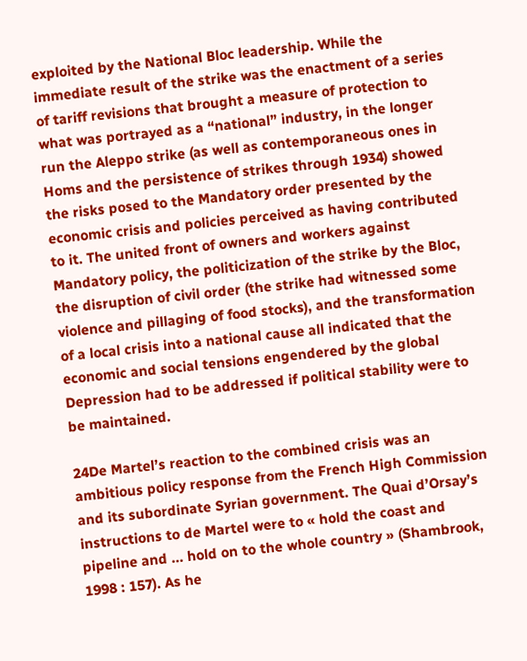exploited by the National Bloc leadership. While the immediate result of the strike was the enactment of a series of tariff revisions that brought a measure of protection to what was portrayed as a “national” industry, in the longer run the Aleppo strike (as well as contemporaneous ones in Homs and the persistence of strikes through 1934) showed the risks posed to the Mandatory order presented by the economic crisis and policies perceived as having contributed to it. The united front of owners and workers against Mandatory policy, the politicization of the strike by the Bloc, the disruption of civil order (the strike had witnessed some violence and pillaging of food stocks), and the transformation of a local crisis into a national cause all indicated that the economic and social tensions engendered by the global Depression had to be addressed if political stability were to be maintained.

24De Martel’s reaction to the combined crisis was an ambitious policy response from the French High Commission and its subordinate Syrian government. The Quai d’Orsay’s instructions to de Martel were to « hold the coast and pipeline and ... hold on to the whole country » (Shambrook, 1998 : 157). As he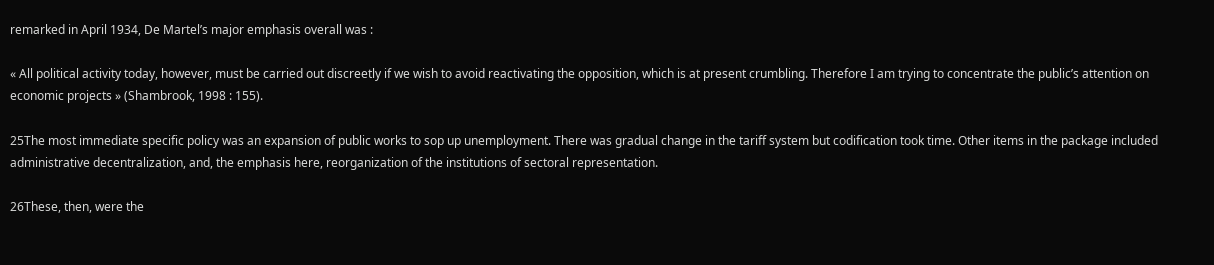remarked in April 1934, De Martel’s major emphasis overall was :

« All political activity today, however, must be carried out discreetly if we wish to avoid reactivating the opposition, which is at present crumbling. Therefore I am trying to concentrate the public’s attention on economic projects » (Shambrook, 1998 : 155).

25The most immediate specific policy was an expansion of public works to sop up unemployment. There was gradual change in the tariff system but codification took time. Other items in the package included administrative decentralization, and, the emphasis here, reorganization of the institutions of sectoral representation.

26These, then, were the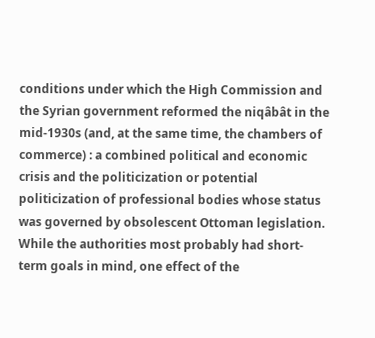conditions under which the High Commission and the Syrian government reformed the niqâbât in the mid-1930s (and, at the same time, the chambers of commerce) : a combined political and economic crisis and the politicization or potential politicization of professional bodies whose status was governed by obsolescent Ottoman legislation. While the authorities most probably had short-term goals in mind, one effect of the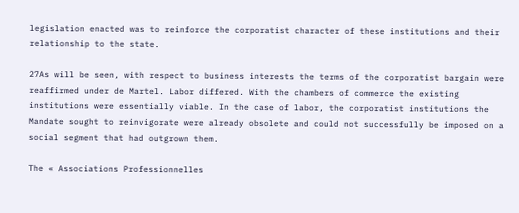legislation enacted was to reinforce the corporatist character of these institutions and their relationship to the state.

27As will be seen, with respect to business interests the terms of the corporatist bargain were reaffirmed under de Martel. Labor differed. With the chambers of commerce the existing institutions were essentially viable. In the case of labor, the corporatist institutions the Mandate sought to reinvigorate were already obsolete and could not successfully be imposed on a social segment that had outgrown them.

The « Associations Professionnelles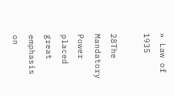» Law of 1935

28The Mandatory Power placed great emphasis on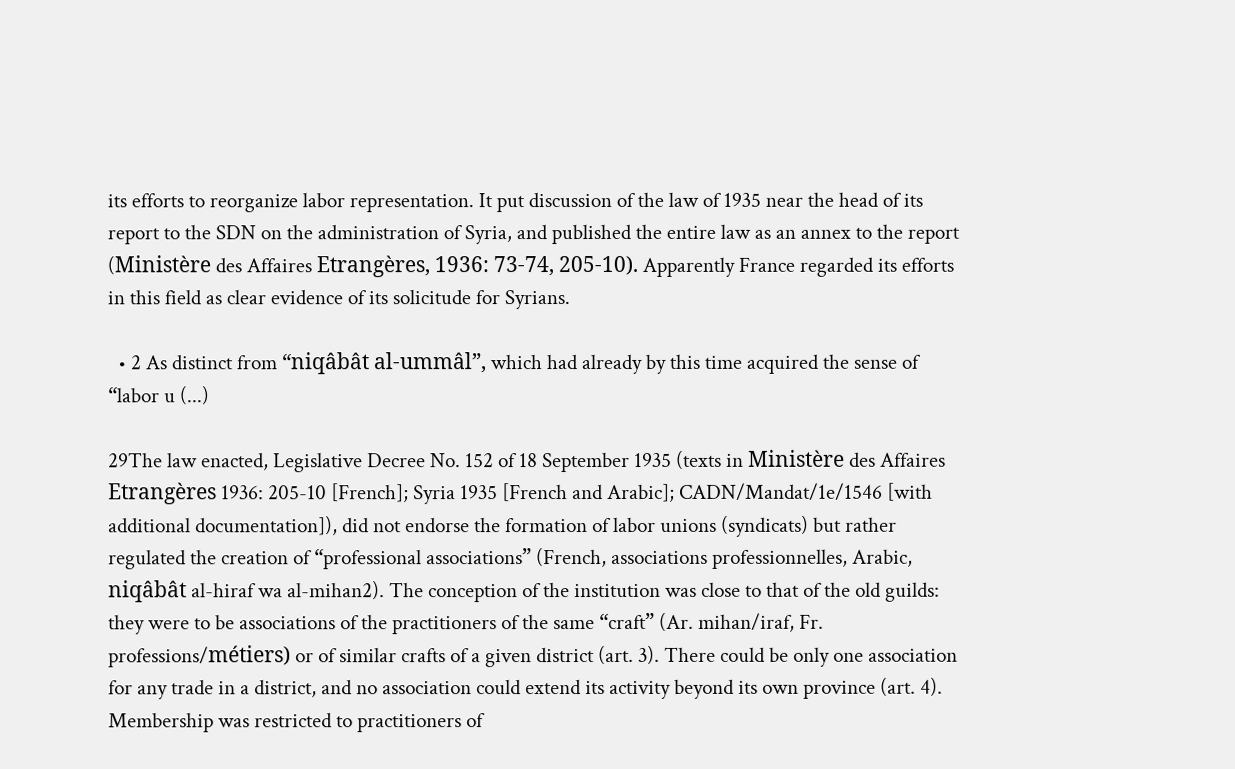its efforts to reorganize labor representation. It put discussion of the law of 1935 near the head of its report to the SDN on the administration of Syria, and published the entire law as an annex to the report (Ministère des Affaires Etrangères, 1936: 73-74, 205-10). Apparently France regarded its efforts in this field as clear evidence of its solicitude for Syrians.

  • 2 As distinct from “niqâbât al-ummâl”, which had already by this time acquired the sense of “labor u (...)

29The law enacted, Legislative Decree No. 152 of 18 September 1935 (texts in Ministère des Affaires Etrangères 1936: 205-10 [French]; Syria 1935 [French and Arabic]; CADN/Mandat/1e/1546 [with additional documentation]), did not endorse the formation of labor unions (syndicats) but rather regulated the creation of “professional associations” (French, associations professionnelles, Arabic, niqâbât al-hiraf wa al-mihan2). The conception of the institution was close to that of the old guilds: they were to be associations of the practitioners of the same “craft” (Ar. mihan/iraf, Fr. professions/métiers) or of similar crafts of a given district (art. 3). There could be only one association for any trade in a district, and no association could extend its activity beyond its own province (art. 4). Membership was restricted to practitioners of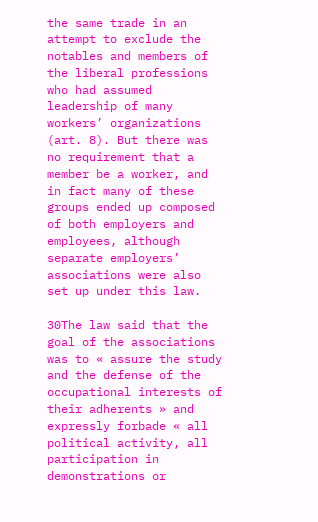the same trade in an attempt to exclude the notables and members of the liberal professions who had assumed leadership of many workers’ organizations (art. 8). But there was no requirement that a member be a worker, and in fact many of these groups ended up composed of both employers and employees, although separate employers’ associations were also set up under this law.

30The law said that the goal of the associations was to « assure the study and the defense of the occupational interests of their adherents » and expressly forbade « all political activity, all participation in demonstrations or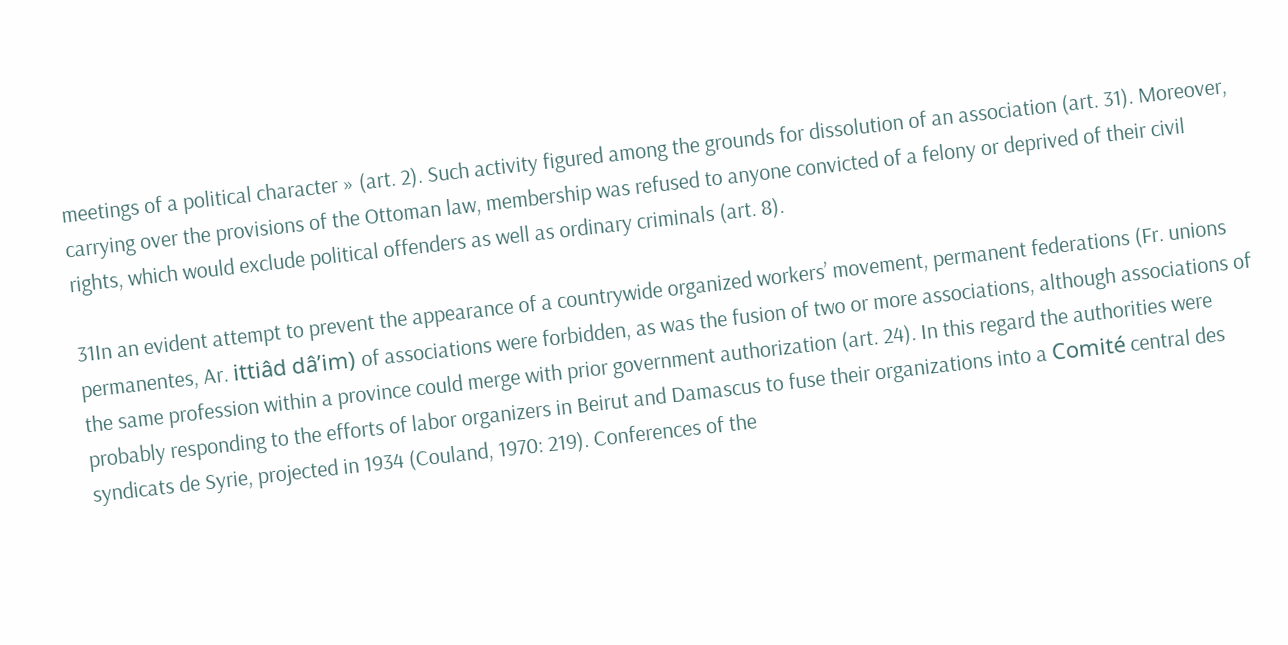meetings of a political character » (art. 2). Such activity figured among the grounds for dissolution of an association (art. 31). Moreover, carrying over the provisions of the Ottoman law, membership was refused to anyone convicted of a felony or deprived of their civil rights, which would exclude political offenders as well as ordinary criminals (art. 8).

31In an evident attempt to prevent the appearance of a countrywide organized workers’ movement, permanent federations (Fr. unions permanentes, Ar. ittiâd dâ’im) of associations were forbidden, as was the fusion of two or more associations, although associations of the same profession within a province could merge with prior government authorization (art. 24). In this regard the authorities were probably responding to the efforts of labor organizers in Beirut and Damascus to fuse their organizations into a Comité central des syndicats de Syrie, projected in 1934 (Couland, 1970: 219). Conferences of the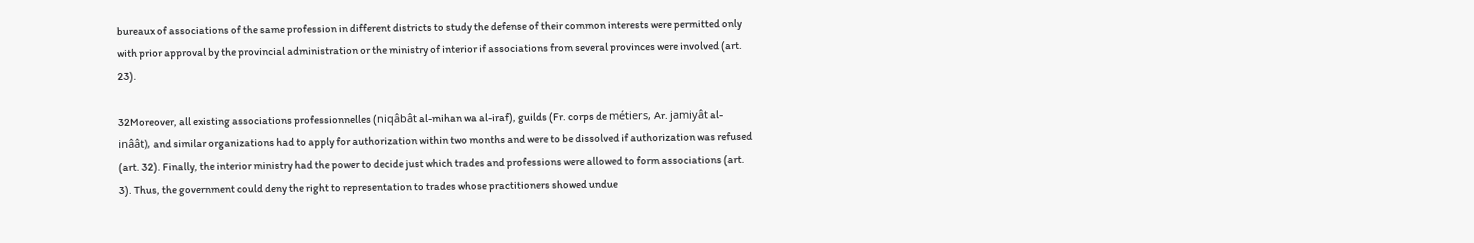bureaux of associations of the same profession in different districts to study the defense of their common interests were permitted only with prior approval by the provincial administration or the ministry of interior if associations from several provinces were involved (art. 23).

32Moreover, all existing associations professionnelles (niqâbât al-mihan wa al-iraf), guilds (Fr. corps de métiers, Ar. jamiyât al-inâât), and similar organizations had to apply for authorization within two months and were to be dissolved if authorization was refused (art. 32). Finally, the interior ministry had the power to decide just which trades and professions were allowed to form associations (art. 3). Thus, the government could deny the right to representation to trades whose practitioners showed undue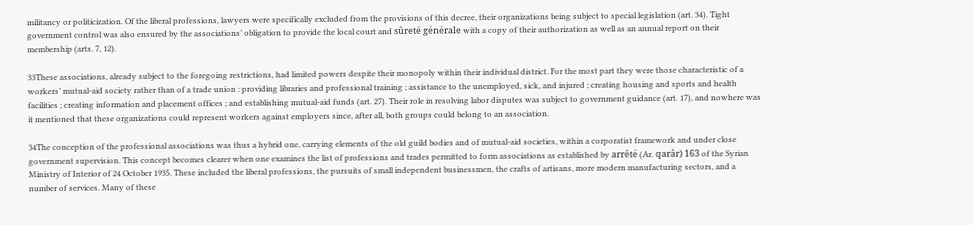militancy or politicization. Of the liberal professions, lawyers were specifically excluded from the provisions of this decree, their organizations being subject to special legislation (art. 34). Tight government control was also ensured by the associations’ obligation to provide the local court and sûreté générale with a copy of their authorization as well as an annual report on their membership (arts. 7, 12).

33These associations, already subject to the foregoing restrictions, had limited powers despite their monopoly within their individual district. For the most part they were those characteristic of a workers’ mutual-aid society rather than of a trade union : providing libraries and professional training ; assistance to the unemployed, sick, and injured ; creating housing and sports and health facilities ; creating information and placement offices ; and establishing mutual-aid funds (art. 27). Their role in resolving labor disputes was subject to government guidance (art. 17), and nowhere was it mentioned that these organizations could represent workers against employers since, after all, both groups could belong to an association.

34The conception of the professional associations was thus a hybrid one, carrying elements of the old guild bodies and of mutual-aid societies, within a corporatist framework and under close government supervision. This concept becomes clearer when one examines the list of professions and trades permitted to form associations as established by arrêté (Ar. qarâr) 163 of the Syrian Ministry of Interior of 24 October 1935. These included the liberal professions, the pursuits of small independent businessmen, the crafts of artisans, more modern manufacturing sectors, and a number of services. Many of these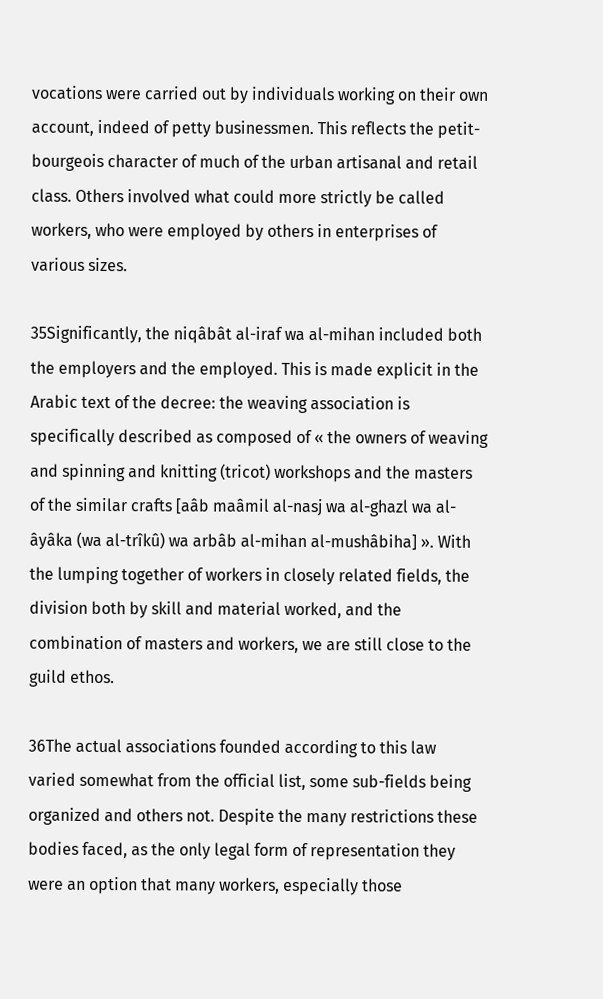vocations were carried out by individuals working on their own account, indeed of petty businessmen. This reflects the petit-bourgeois character of much of the urban artisanal and retail class. Others involved what could more strictly be called workers, who were employed by others in enterprises of various sizes.

35Significantly, the niqâbât al-iraf wa al-mihan included both the employers and the employed. This is made explicit in the Arabic text of the decree: the weaving association is specifically described as composed of « the owners of weaving and spinning and knitting (tricot) workshops and the masters of the similar crafts [aâb maâmil al-nasj wa al-ghazl wa al-âyâka (wa al-trîkû) wa arbâb al-mihan al-mushâbiha] ». With the lumping together of workers in closely related fields, the division both by skill and material worked, and the combination of masters and workers, we are still close to the guild ethos.

36The actual associations founded according to this law varied somewhat from the official list, some sub-fields being organized and others not. Despite the many restrictions these bodies faced, as the only legal form of representation they were an option that many workers, especially those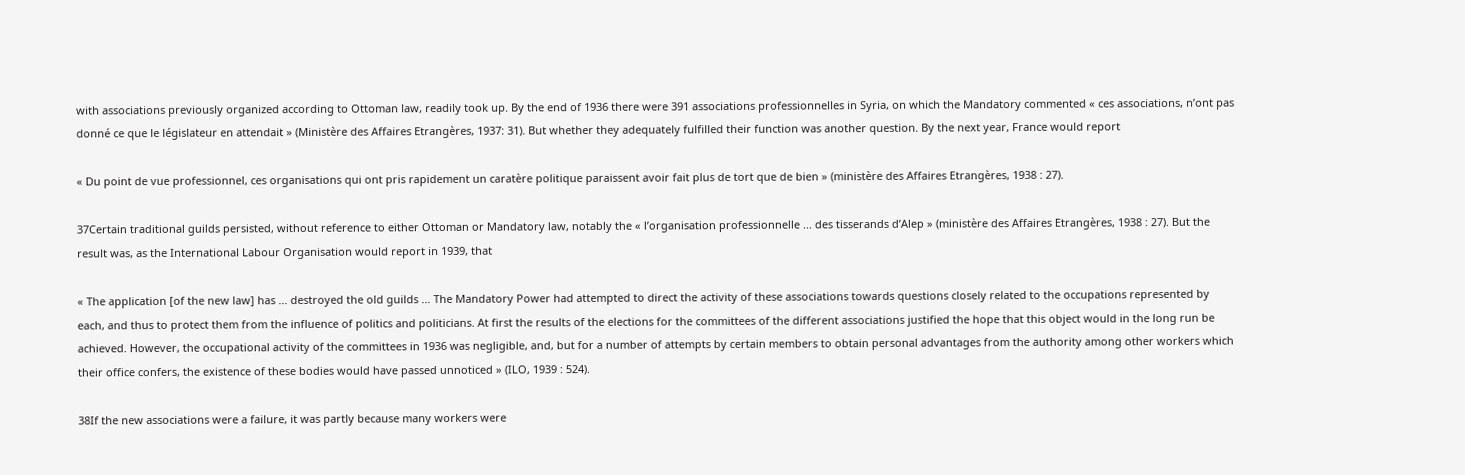with associations previously organized according to Ottoman law, readily took up. By the end of 1936 there were 391 associations professionnelles in Syria, on which the Mandatory commented « ces associations, n’ont pas donné ce que le législateur en attendait » (Ministère des Affaires Etrangères, 1937: 31). But whether they adequately fulfilled their function was another question. By the next year, France would report

« Du point de vue professionnel, ces organisations qui ont pris rapidement un caratère politique paraissent avoir fait plus de tort que de bien » (ministère des Affaires Etrangères, 1938 : 27).

37Certain traditional guilds persisted, without reference to either Ottoman or Mandatory law, notably the « l’organisation professionnelle ... des tisserands d’Alep » (ministère des Affaires Etrangères, 1938 : 27). But the result was, as the International Labour Organisation would report in 1939, that

« The application [of the new law] has ... destroyed the old guilds ... The Mandatory Power had attempted to direct the activity of these associations towards questions closely related to the occupations represented by each, and thus to protect them from the influence of politics and politicians. At first the results of the elections for the committees of the different associations justified the hope that this object would in the long run be achieved. However, the occupational activity of the committees in 1936 was negligible, and, but for a number of attempts by certain members to obtain personal advantages from the authority among other workers which their office confers, the existence of these bodies would have passed unnoticed » (ILO, 1939 : 524).

38If the new associations were a failure, it was partly because many workers were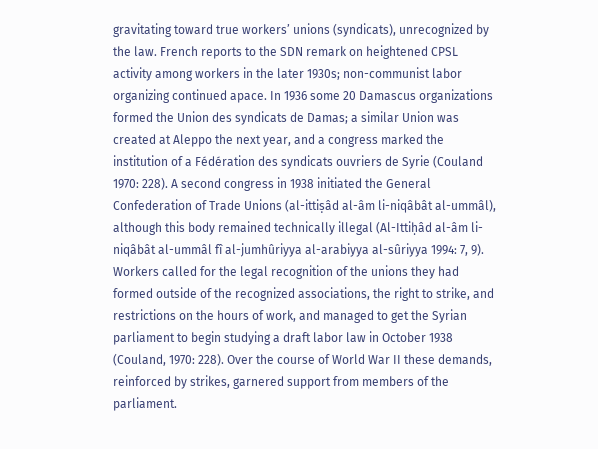gravitating toward true workers’ unions (syndicats), unrecognized by the law. French reports to the SDN remark on heightened CPSL activity among workers in the later 1930s; non-communist labor organizing continued apace. In 1936 some 20 Damascus organizations formed the Union des syndicats de Damas; a similar Union was created at Aleppo the next year, and a congress marked the institution of a Fédération des syndicats ouvriers de Syrie (Couland 1970: 228). A second congress in 1938 initiated the General Confederation of Trade Unions (al-ittiṣâd al-âm li-niqâbât al-ummâl), although this body remained technically illegal (Al-Ittiḥâd al-âm li-niqâbât al-ummâl fî al-jumhûriyya al-arabiyya al-sûriyya 1994: 7, 9). Workers called for the legal recognition of the unions they had formed outside of the recognized associations, the right to strike, and restrictions on the hours of work, and managed to get the Syrian parliament to begin studying a draft labor law in October 1938 (Couland, 1970: 228). Over the course of World War II these demands, reinforced by strikes, garnered support from members of the parliament.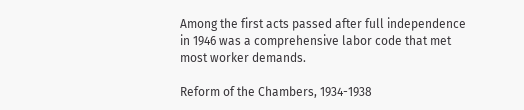Among the first acts passed after full independence in 1946 was a comprehensive labor code that met most worker demands.

Reform of the Chambers, 1934-1938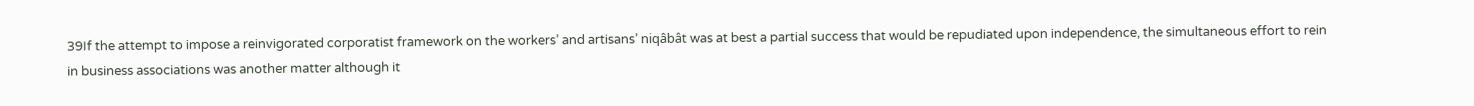39If the attempt to impose a reinvigorated corporatist framework on the workers’ and artisans’ niqâbât was at best a partial success that would be repudiated upon independence, the simultaneous effort to rein in business associations was another matter although it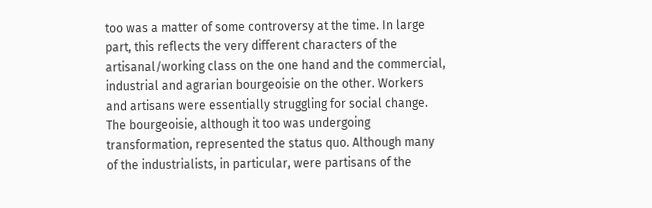too was a matter of some controversy at the time. In large part, this reflects the very different characters of the artisanal/working class on the one hand and the commercial, industrial and agrarian bourgeoisie on the other. Workers and artisans were essentially struggling for social change. The bourgeoisie, although it too was undergoing transformation, represented the status quo. Although many of the industrialists, in particular, were partisans of the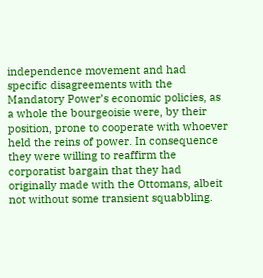independence movement and had specific disagreements with the Mandatory Power’s economic policies, as a whole the bourgeoisie were, by their position, prone to cooperate with whoever held the reins of power. In consequence they were willing to reaffirm the corporatist bargain that they had originally made with the Ottomans, albeit not without some transient squabbling.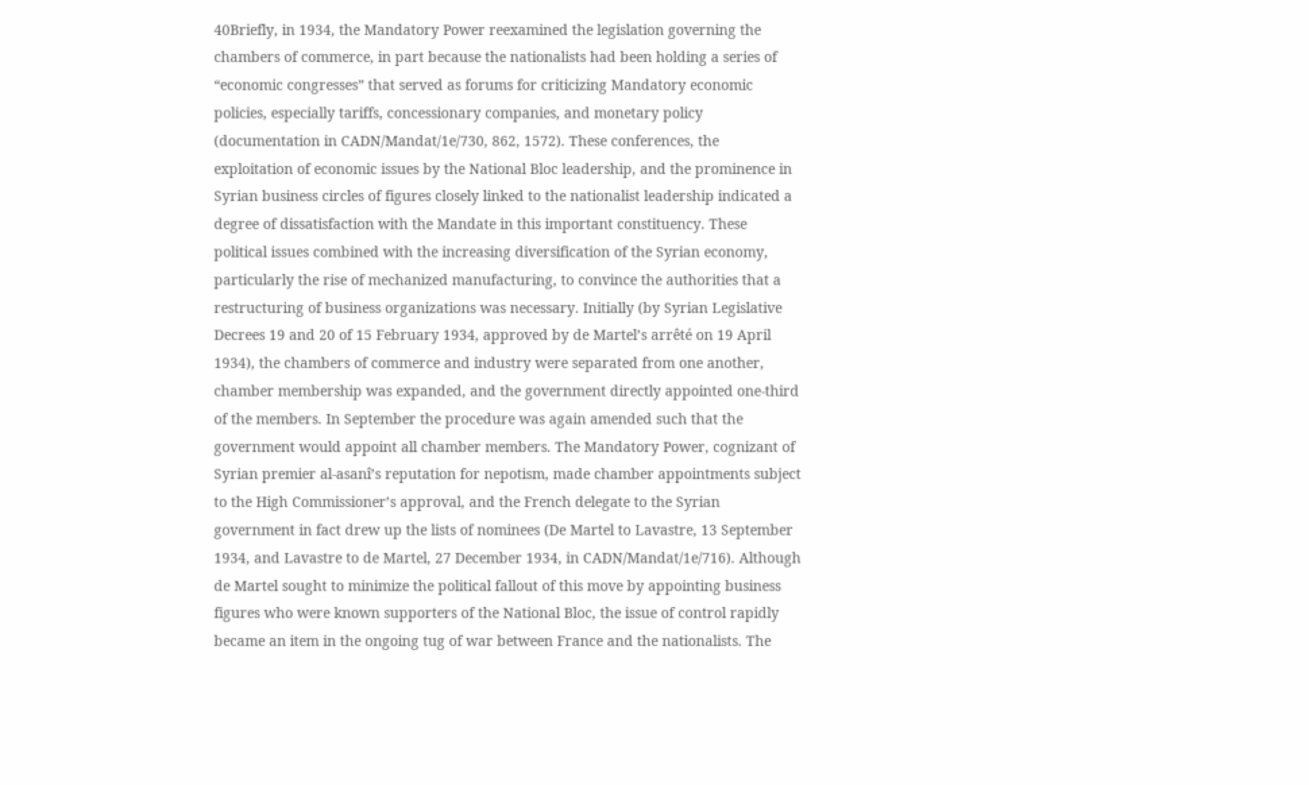40Briefly, in 1934, the Mandatory Power reexamined the legislation governing the chambers of commerce, in part because the nationalists had been holding a series of “economic congresses” that served as forums for criticizing Mandatory economic policies, especially tariffs, concessionary companies, and monetary policy (documentation in CADN/Mandat/1e/730, 862, 1572). These conferences, the exploitation of economic issues by the National Bloc leadership, and the prominence in Syrian business circles of figures closely linked to the nationalist leadership indicated a degree of dissatisfaction with the Mandate in this important constituency. These political issues combined with the increasing diversification of the Syrian economy, particularly the rise of mechanized manufacturing, to convince the authorities that a restructuring of business organizations was necessary. Initially (by Syrian Legislative Decrees 19 and 20 of 15 February 1934, approved by de Martel’s arrêté on 19 April 1934), the chambers of commerce and industry were separated from one another, chamber membership was expanded, and the government directly appointed one-third of the members. In September the procedure was again amended such that the government would appoint all chamber members. The Mandatory Power, cognizant of Syrian premier al-asanî’s reputation for nepotism, made chamber appointments subject to the High Commissioner’s approval, and the French delegate to the Syrian government in fact drew up the lists of nominees (De Martel to Lavastre, 13 September 1934, and Lavastre to de Martel, 27 December 1934, in CADN/Mandat/1e/716). Although de Martel sought to minimize the political fallout of this move by appointing business figures who were known supporters of the National Bloc, the issue of control rapidly became an item in the ongoing tug of war between France and the nationalists. The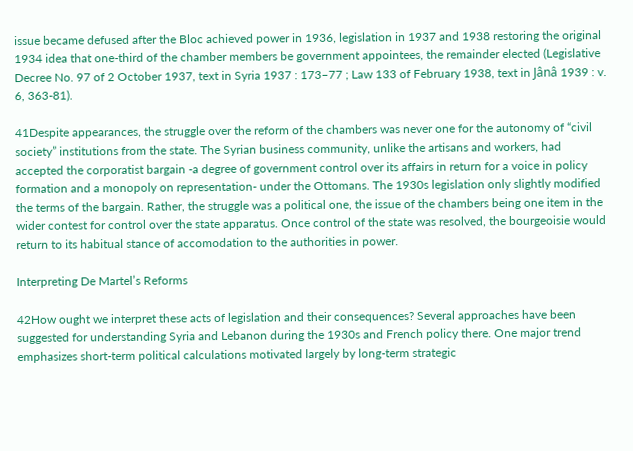issue became defused after the Bloc achieved power in 1936, legislation in 1937 and 1938 restoring the original 1934 idea that one-third of the chamber members be government appointees, the remainder elected (Legislative Decree No. 97 of 2 October 1937, text in Syria 1937 : 173–77 ; Law 133 of February 1938, text in Jânâ 1939 : v. 6, 363-81).

41Despite appearances, the struggle over the reform of the chambers was never one for the autonomy of “civil society” institutions from the state. The Syrian business community, unlike the artisans and workers, had accepted the corporatist bargain -a degree of government control over its affairs in return for a voice in policy formation and a monopoly on representation- under the Ottomans. The 1930s legislation only slightly modified the terms of the bargain. Rather, the struggle was a political one, the issue of the chambers being one item in the wider contest for control over the state apparatus. Once control of the state was resolved, the bourgeoisie would return to its habitual stance of accomodation to the authorities in power.

Interpreting De Martel’s Reforms

42How ought we interpret these acts of legislation and their consequences? Several approaches have been suggested for understanding Syria and Lebanon during the 1930s and French policy there. One major trend emphasizes short-term political calculations motivated largely by long-term strategic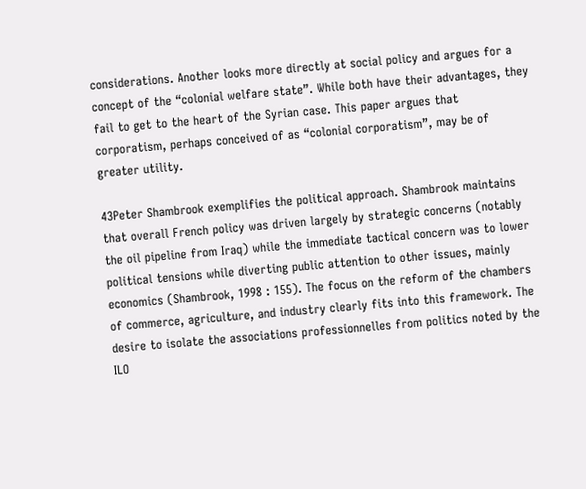considerations. Another looks more directly at social policy and argues for a concept of the “colonial welfare state”. While both have their advantages, they fail to get to the heart of the Syrian case. This paper argues that corporatism, perhaps conceived of as “colonial corporatism”, may be of greater utility.

43Peter Shambrook exemplifies the political approach. Shambrook maintains that overall French policy was driven largely by strategic concerns (notably the oil pipeline from Iraq) while the immediate tactical concern was to lower political tensions while diverting public attention to other issues, mainly economics (Shambrook, 1998 : 155). The focus on the reform of the chambers of commerce, agriculture, and industry clearly fits into this framework. The desire to isolate the associations professionnelles from politics noted by the ILO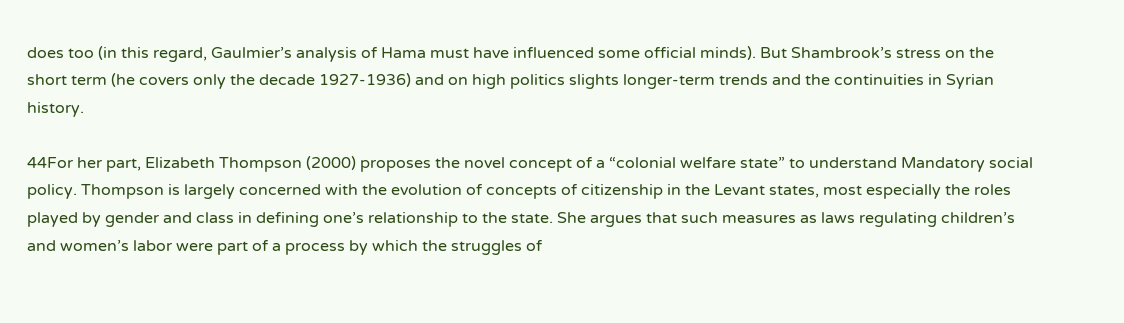does too (in this regard, Gaulmier’s analysis of Hama must have influenced some official minds). But Shambrook’s stress on the short term (he covers only the decade 1927-1936) and on high politics slights longer-term trends and the continuities in Syrian history.

44For her part, Elizabeth Thompson (2000) proposes the novel concept of a “colonial welfare state” to understand Mandatory social policy. Thompson is largely concerned with the evolution of concepts of citizenship in the Levant states, most especially the roles played by gender and class in defining one’s relationship to the state. She argues that such measures as laws regulating children’s and women’s labor were part of a process by which the struggles of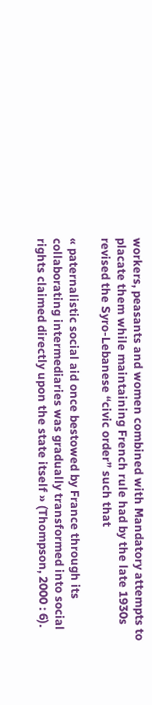workers, peasants and women combined with Mandatory attempts to placate them while maintaining French rule had by the late 1930s revised the Syro-Lebanese “civic order” such that

« paternalistic social aid once bestowed by France through its collaborating intermediaries was gradually transformed into social rights claimed directly upon the state itself » (Thompson, 2000 : 6).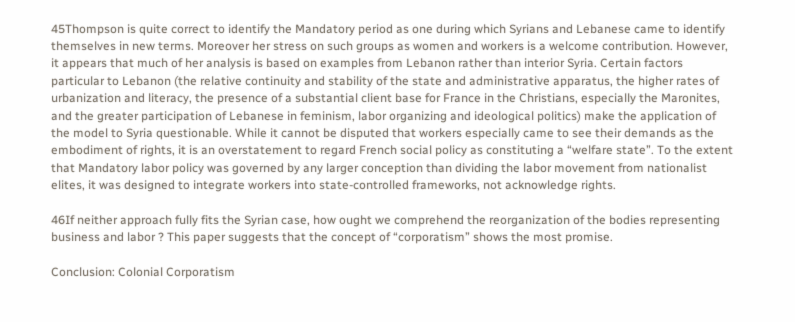45Thompson is quite correct to identify the Mandatory period as one during which Syrians and Lebanese came to identify themselves in new terms. Moreover her stress on such groups as women and workers is a welcome contribution. However, it appears that much of her analysis is based on examples from Lebanon rather than interior Syria. Certain factors particular to Lebanon (the relative continuity and stability of the state and administrative apparatus, the higher rates of urbanization and literacy, the presence of a substantial client base for France in the Christians, especially the Maronites, and the greater participation of Lebanese in feminism, labor organizing and ideological politics) make the application of the model to Syria questionable. While it cannot be disputed that workers especially came to see their demands as the embodiment of rights, it is an overstatement to regard French social policy as constituting a “welfare state”. To the extent that Mandatory labor policy was governed by any larger conception than dividing the labor movement from nationalist elites, it was designed to integrate workers into state-controlled frameworks, not acknowledge rights.

46If neither approach fully fits the Syrian case, how ought we comprehend the reorganization of the bodies representing business and labor ? This paper suggests that the concept of “corporatism” shows the most promise.

Conclusion: Colonial Corporatism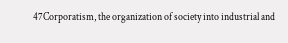47Corporatism, the organization of society into industrial and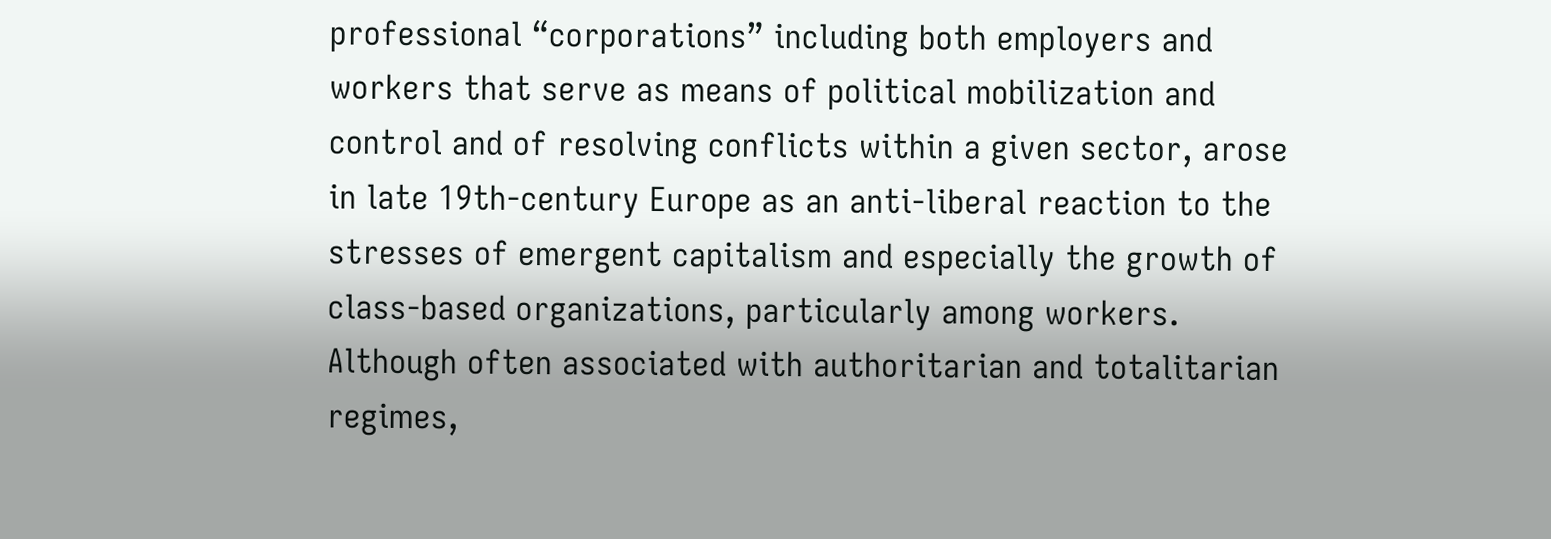professional “corporations” including both employers and workers that serve as means of political mobilization and control and of resolving conflicts within a given sector, arose in late 19th-century Europe as an anti-liberal reaction to the stresses of emergent capitalism and especially the growth of class-based organizations, particularly among workers. Although often associated with authoritarian and totalitarian regimes,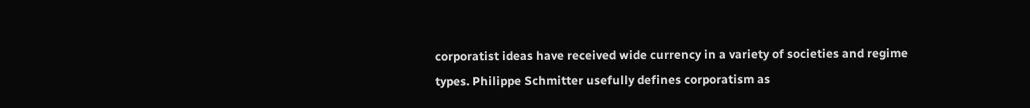corporatist ideas have received wide currency in a variety of societies and regime types. Philippe Schmitter usefully defines corporatism as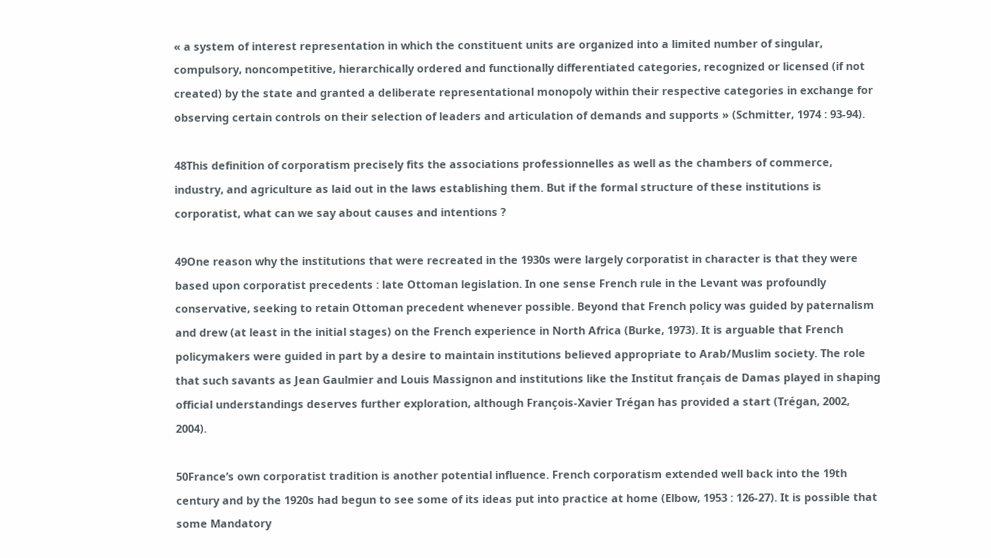« a system of interest representation in which the constituent units are organized into a limited number of singular, compulsory, noncompetitive, hierarchically ordered and functionally differentiated categories, recognized or licensed (if not created) by the state and granted a deliberate representational monopoly within their respective categories in exchange for observing certain controls on their selection of leaders and articulation of demands and supports » (Schmitter, 1974 : 93-94).

48This definition of corporatism precisely fits the associations professionnelles as well as the chambers of commerce, industry, and agriculture as laid out in the laws establishing them. But if the formal structure of these institutions is corporatist, what can we say about causes and intentions ?

49One reason why the institutions that were recreated in the 1930s were largely corporatist in character is that they were based upon corporatist precedents : late Ottoman legislation. In one sense French rule in the Levant was profoundly conservative, seeking to retain Ottoman precedent whenever possible. Beyond that French policy was guided by paternalism and drew (at least in the initial stages) on the French experience in North Africa (Burke, 1973). It is arguable that French policymakers were guided in part by a desire to maintain institutions believed appropriate to Arab/Muslim society. The role that such savants as Jean Gaulmier and Louis Massignon and institutions like the Institut français de Damas played in shaping official understandings deserves further exploration, although François-Xavier Trégan has provided a start (Trégan, 2002, 2004).

50France’s own corporatist tradition is another potential influence. French corporatism extended well back into the 19th century and by the 1920s had begun to see some of its ideas put into practice at home (Elbow, 1953 : 126-27). It is possible that some Mandatory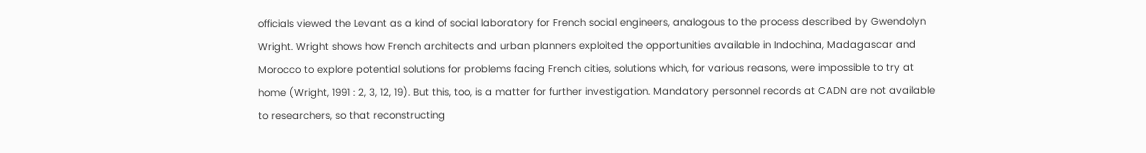officials viewed the Levant as a kind of social laboratory for French social engineers, analogous to the process described by Gwendolyn Wright. Wright shows how French architects and urban planners exploited the opportunities available in Indochina, Madagascar and Morocco to explore potential solutions for problems facing French cities, solutions which, for various reasons, were impossible to try at home (Wright, 1991 : 2, 3, 12, 19). But this, too, is a matter for further investigation. Mandatory personnel records at CADN are not available to researchers, so that reconstructing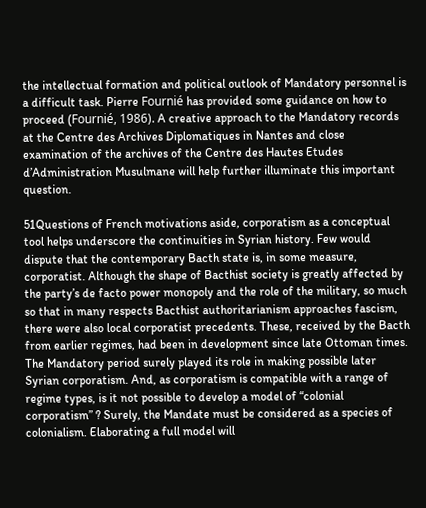the intellectual formation and political outlook of Mandatory personnel is a difficult task. Pierre Fournié has provided some guidance on how to proceed (Fournié, 1986). A creative approach to the Mandatory records at the Centre des Archives Diplomatiques in Nantes and close examination of the archives of the Centre des Hautes Etudes d’Administration Musulmane will help further illuminate this important question.

51Questions of French motivations aside, corporatism as a conceptual tool helps underscore the continuities in Syrian history. Few would dispute that the contemporary Bacth state is, in some measure, corporatist. Although the shape of Bacthist society is greatly affected by the party’s de facto power monopoly and the role of the military, so much so that in many respects Bacthist authoritarianism approaches fascism, there were also local corporatist precedents. These, received by the Bacth from earlier regimes, had been in development since late Ottoman times. The Mandatory period surely played its role in making possible later Syrian corporatism. And, as corporatism is compatible with a range of regime types, is it not possible to develop a model of “colonial corporatism” ? Surely, the Mandate must be considered as a species of colonialism. Elaborating a full model will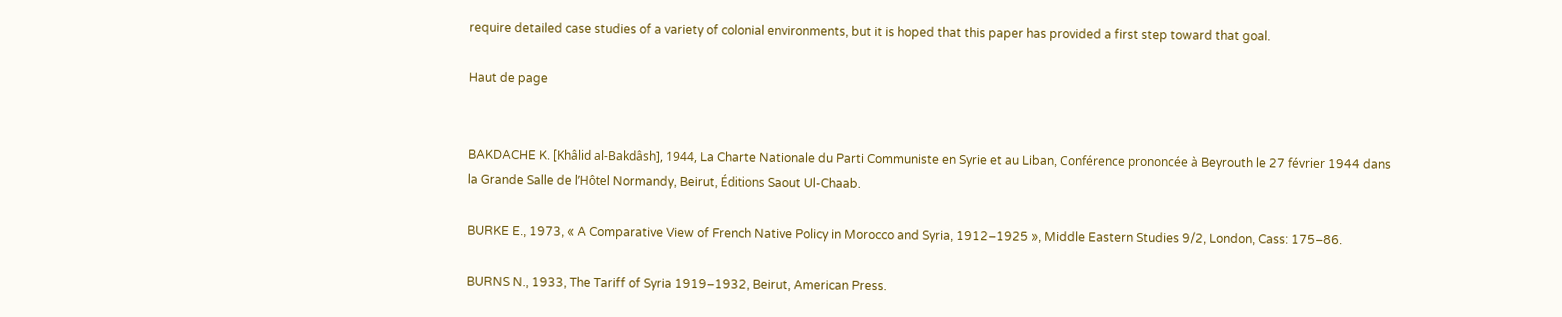require detailed case studies of a variety of colonial environments, but it is hoped that this paper has provided a first step toward that goal.

Haut de page


BAKDACHE K. [Khâlid al-Bakdâsh], 1944, La Charte Nationale du Parti Communiste en Syrie et au Liban, Conférence prononcée à Beyrouth le 27 février 1944 dans la Grande Salle de l’Hôtel Normandy, Beirut, Éditions Saout Ul-Chaab.

BURKE E., 1973, « A Comparative View of French Native Policy in Morocco and Syria, 1912–1925 », Middle Eastern Studies 9/2, London, Cass: 175–86.

BURNS N., 1933, The Tariff of Syria 1919–1932, Beirut, American Press.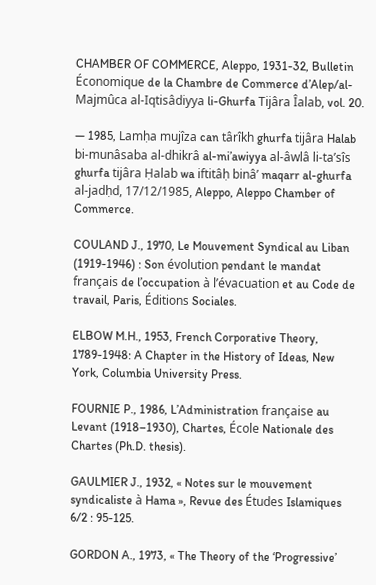CHAMBER OF COMMERCE, Aleppo, 1931-32, Bulletin Économique de la Chambre de Commerce d’Alep/al-Majmûca al-Iqtisâdiyya li-Ghurfa Tijâra Îalab, vol. 20.

— 1985, Lamḥa mujîza can târîkh ghurfa tijâra Halab bi-munâsaba al-dhikrâ al-mi’awiyya al-âwlâ li-ta’sîs ghurfa tijâra Ḥalab wa iftitâḥ binâ’ maqarr al-ghurfa al-jadḥd, 17/12/1985, Aleppo, Aleppo Chamber of Commerce.

COULAND J., 1970, Le Mouvement Syndical au Liban (1919-1946) : Son évolution pendant le mandat français de l’occupation à l’évacuation et au Code de travail, Paris, Éditions Sociales.

ELBOW M.H., 1953, French Corporative Theory, 1789-1948: A Chapter in the History of Ideas, New York, Columbia University Press.

FOURNIE P., 1986, L’Administration française au Levant (1918–1930), Chartes, École Nationale des Chartes (Ph.D. thesis).

GAULMIER J., 1932, « Notes sur le mouvement syndicaliste à Hama », Revue des Études Islamiques 6/2 : 95-125.

GORDON A., 1973, « The Theory of the ‘Progressive’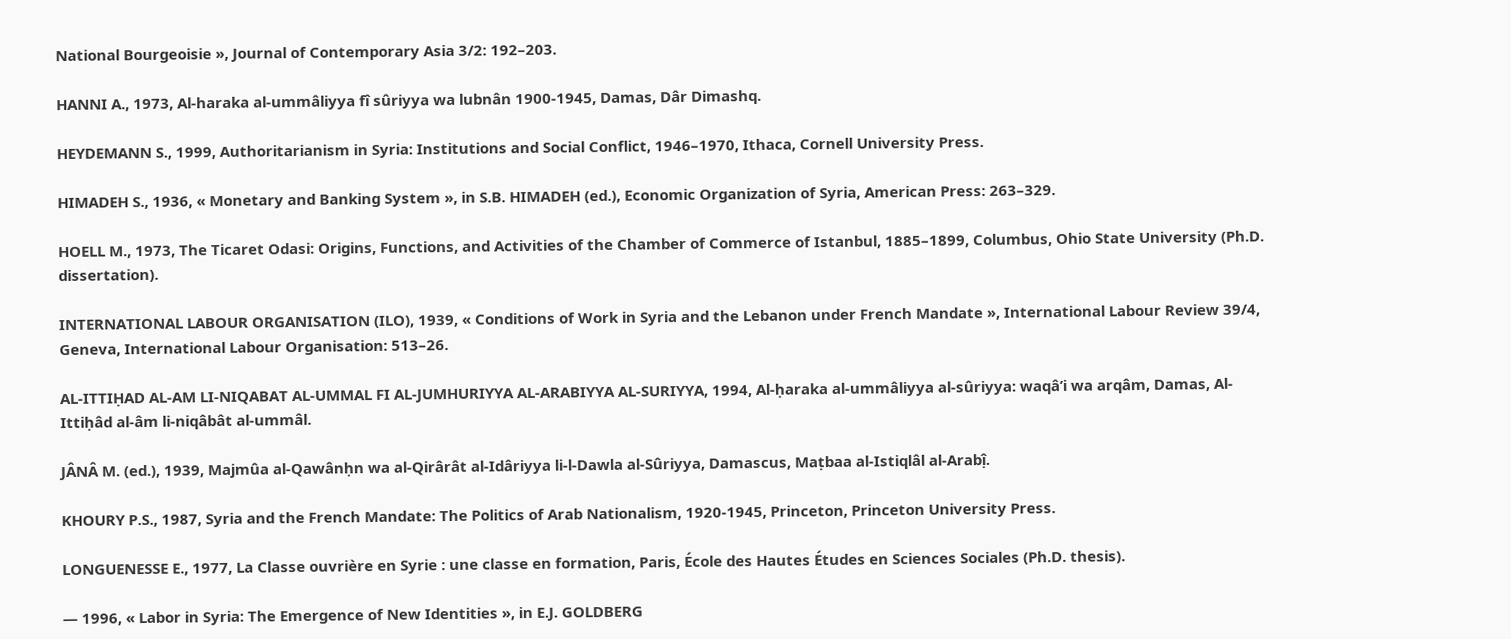National Bourgeoisie », Journal of Contemporary Asia 3/2: 192–203.

HANNI A., 1973, Al-haraka al-ummâliyya fî sûriyya wa lubnân 1900-1945, Damas, Dâr Dimashq.

HEYDEMANN S., 1999, Authoritarianism in Syria: Institutions and Social Conflict, 1946–1970, Ithaca, Cornell University Press.

HIMADEH S., 1936, « Monetary and Banking System », in S.B. HIMADEH (ed.), Economic Organization of Syria, American Press: 263–329.

HOELL M., 1973, The Ticaret Odasi: Origins, Functions, and Activities of the Chamber of Commerce of Istanbul, 1885–1899, Columbus, Ohio State University (Ph.D. dissertation).

INTERNATIONAL LABOUR ORGANISATION (ILO), 1939, « Conditions of Work in Syria and the Lebanon under French Mandate », International Labour Review 39/4, Geneva, International Labour Organisation: 513–26.

AL-ITTIḤAD AL-AM LI-NIQABAT AL-UMMAL FI AL-JUMHURIYYA AL-ARABIYYA AL-SURIYYA, 1994, Al-ḥaraka al-ummâliyya al-sûriyya: waqâ’i wa arqâm, Damas, Al-Ittiḥâd al-âm li-niqâbât al-ummâl.

JÂNÂ M. (ed.), 1939, Majmûa al-Qawânḥn wa al-Qirârât al-Idâriyya li-l-Dawla al-Sûriyya, Damascus, Maṭbaa al-Istiqlâl al-Arabị̂.

KHOURY P.S., 1987, Syria and the French Mandate: The Politics of Arab Nationalism, 1920-1945, Princeton, Princeton University Press.

LONGUENESSE E., 1977, La Classe ouvrière en Syrie : une classe en formation, Paris, École des Hautes Études en Sciences Sociales (Ph.D. thesis).

— 1996, « Labor in Syria: The Emergence of New Identities », in E.J. GOLDBERG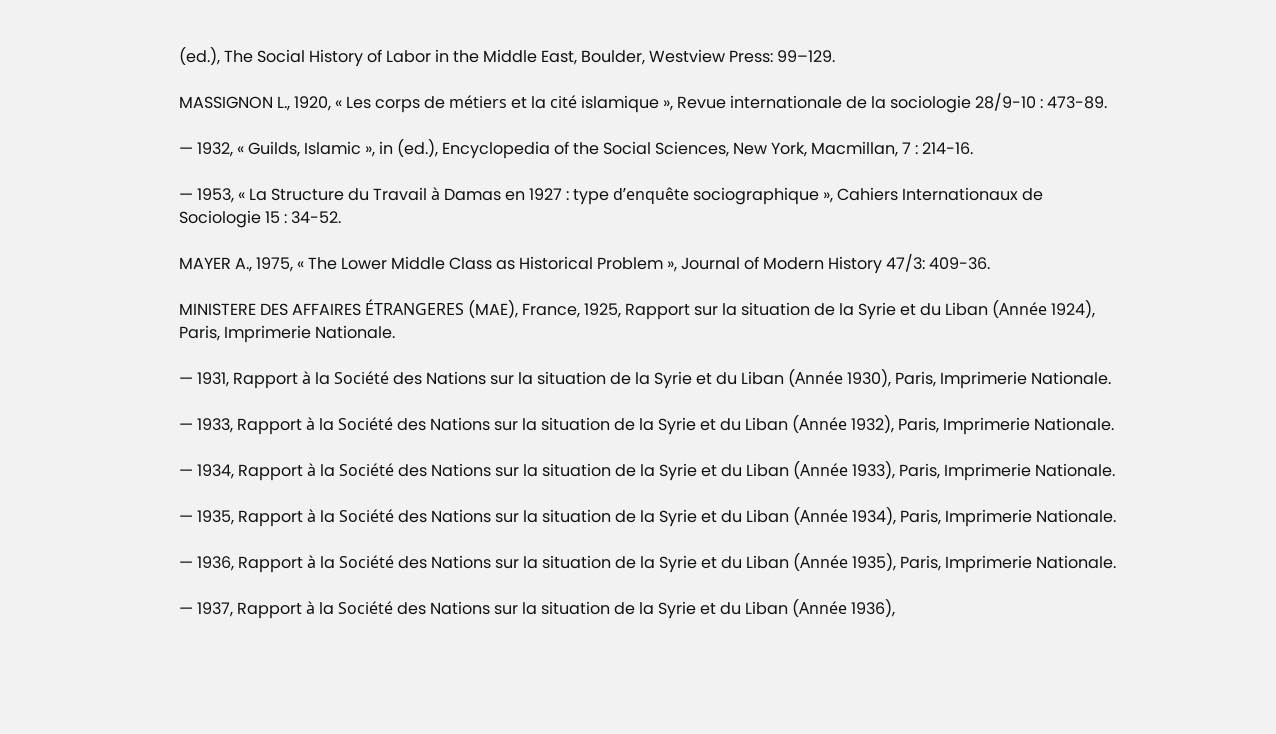(ed.), The Social History of Labor in the Middle East, Boulder, Westview Press: 99–129.

MASSIGNON L., 1920, « Les corps de métiers et la cité islamique », Revue internationale de la sociologie 28/9-10 : 473-89.

— 1932, « Guilds, Islamic », in (ed.), Encyclopedia of the Social Sciences, New York, Macmillan, 7 : 214-16.

— 1953, « La Structure du Travail à Damas en 1927 : type d’enquête sociographique », Cahiers Internationaux de Sociologie 15 : 34-52.

MAYER A., 1975, « The Lower Middle Class as Historical Problem », Journal of Modern History 47/3: 409-36.

MINISTERE DES AFFAIRES ÉTRANGERES (MAE), France, 1925, Rapport sur la situation de la Syrie et du Liban (Année 1924), Paris, Imprimerie Nationale.

— 1931, Rapport à la Société des Nations sur la situation de la Syrie et du Liban (Année 1930), Paris, Imprimerie Nationale.

— 1933, Rapport à la Société des Nations sur la situation de la Syrie et du Liban (Année 1932), Paris, Imprimerie Nationale.

— 1934, Rapport à la Société des Nations sur la situation de la Syrie et du Liban (Année 1933), Paris, Imprimerie Nationale.

— 1935, Rapport à la Société des Nations sur la situation de la Syrie et du Liban (Année 1934), Paris, Imprimerie Nationale.

— 1936, Rapport à la Société des Nations sur la situation de la Syrie et du Liban (Année 1935), Paris, Imprimerie Nationale.

— 1937, Rapport à la Société des Nations sur la situation de la Syrie et du Liban (Année 1936),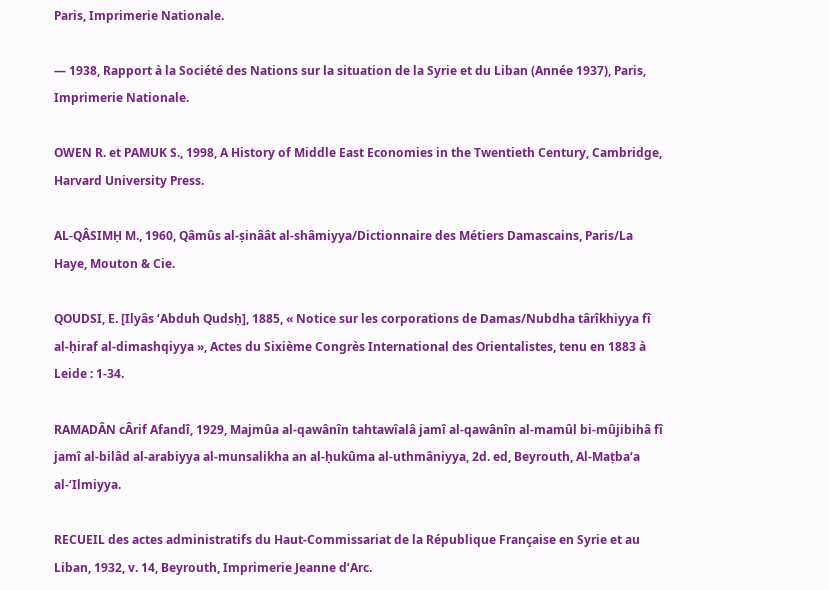Paris, Imprimerie Nationale.

— 1938, Rapport à la Société des Nations sur la situation de la Syrie et du Liban (Année 1937), Paris, Imprimerie Nationale.

OWEN R. et PAMUK S., 1998, A History of Middle East Economies in the Twentieth Century, Cambridge, Harvard University Press.

AL-QÂSIMḤ M., 1960, Qâmûs al-ṣinâât al-shâmiyya/Dictionnaire des Métiers Damascains, Paris/La Haye, Mouton & Cie.

QOUDSI, E. [Ilyâs ‘Abduh Qudsḥ], 1885, « Notice sur les corporations de Damas/Nubdha târîkhiyya fî al-ḥiraf al-dimashqiyya », Actes du Sixième Congrès International des Orientalistes, tenu en 1883 à Leide : 1-34.

RAMADÂN cÂrif Afandî, 1929, Majmûa al-qawânîn tahtawîalâ jamî al-qawânîn al-mamûl bi-mûjibihâ fî jamî al-bilâd al-arabiyya al-munsalikha an al-ḥukûma al-uthmâniyya, 2d. ed, Beyrouth, Al-Maṭba‘a al-‘Ilmiyya.

RECUEIL des actes administratifs du Haut-Commissariat de la République Française en Syrie et au Liban, 1932, v. 14, Beyrouth, Imprimerie Jeanne d’Arc.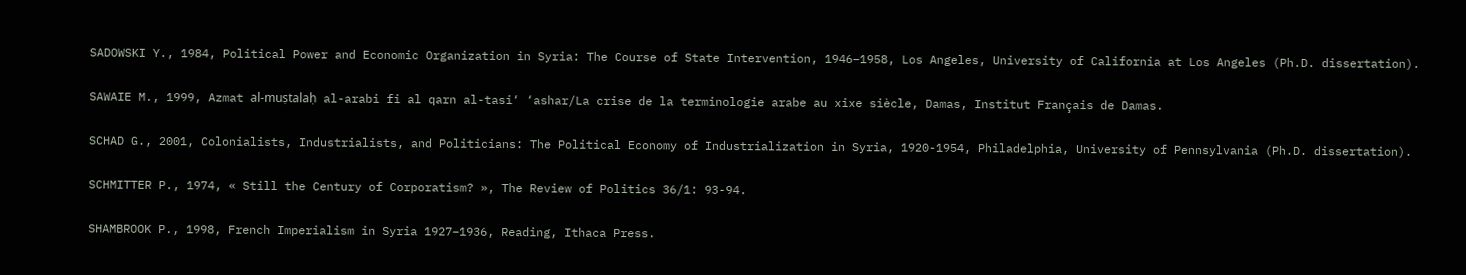SADOWSKI Y., 1984, Political Power and Economic Organization in Syria: The Course of State Intervention, 1946–1958, Los Angeles, University of California at Los Angeles (Ph.D. dissertation).

SAWAIE M., 1999, Azmat al-muṣtalaḥ al-arabi fi al qarn al-tasi‘ ‘ashar/La crise de la terminologie arabe au xixe siècle, Damas, Institut Français de Damas.

SCHAD G., 2001, Colonialists, Industrialists, and Politicians: The Political Economy of Industrialization in Syria, 1920-1954, Philadelphia, University of Pennsylvania (Ph.D. dissertation).

SCHMITTER P., 1974, « Still the Century of Corporatism? », The Review of Politics 36/1: 93-94.

SHAMBROOK P., 1998, French Imperialism in Syria 1927–1936, Reading, Ithaca Press.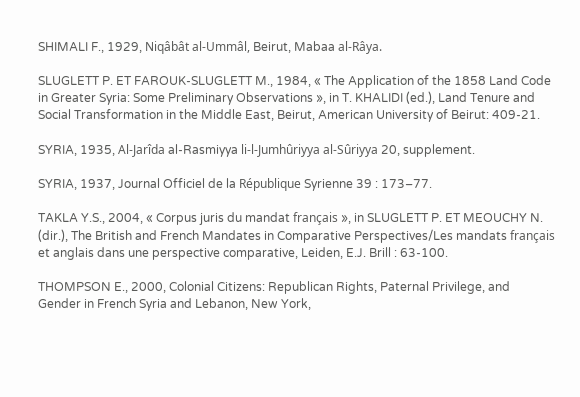SHIMALI F., 1929, Niqâbât al-Ummâl, Beirut, Mabaa al-Râya.

SLUGLETT P. ET FAROUK-SLUGLETT M., 1984, « The Application of the 1858 Land Code in Greater Syria: Some Preliminary Observations », in T. KHALIDI (ed.), Land Tenure and Social Transformation in the Middle East, Beirut, American University of Beirut: 409-21.

SYRIA, 1935, Al-Jarîda al-Rasmiyya li-l-Jumhûriyya al-Sûriyya 20, supplement.

SYRIA, 1937, Journal Officiel de la République Syrienne 39 : 173–77.

TAKLA Y.S., 2004, « Corpus juris du mandat français », in SLUGLETT P. ET MEOUCHY N. (dir.), The British and French Mandates in Comparative Perspectives/Les mandats français et anglais dans une perspective comparative, Leiden, E.J. Brill : 63-100.

THOMPSON E., 2000, Colonial Citizens: Republican Rights, Paternal Privilege, and Gender in French Syria and Lebanon, New York,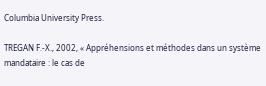Columbia University Press.

TREGAN F.-X., 2002, « Appréhensions et méthodes dans un système mandataire : le cas de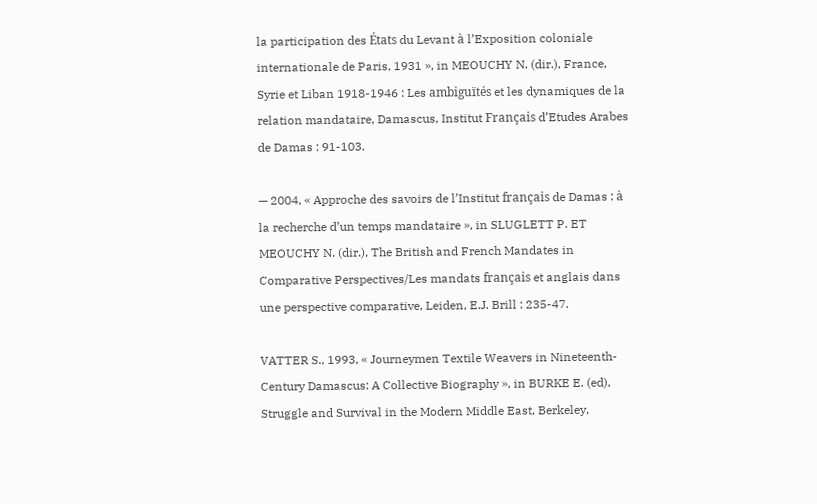la participation des États du Levant à l’Exposition coloniale internationale de Paris, 1931 », in MEOUCHY N. (dir.), France, Syrie et Liban 1918-1946 : Les ambiguïtés et les dynamiques de la relation mandataire, Damascus, Institut Français d’Etudes Arabes de Damas : 91-103.

— 2004, « Approche des savoirs de l’Institut français de Damas : à la recherche d’un temps mandataire », in SLUGLETT P. ET MEOUCHY N. (dir.), The British and French Mandates in Comparative Perspectives/Les mandats français et anglais dans une perspective comparative, Leiden, E.J. Brill : 235-47.

VATTER S., 1993, « Journeymen Textile Weavers in Nineteenth-Century Damascus: A Collective Biography », in BURKE E. (ed), Struggle and Survival in the Modern Middle East, Berkeley,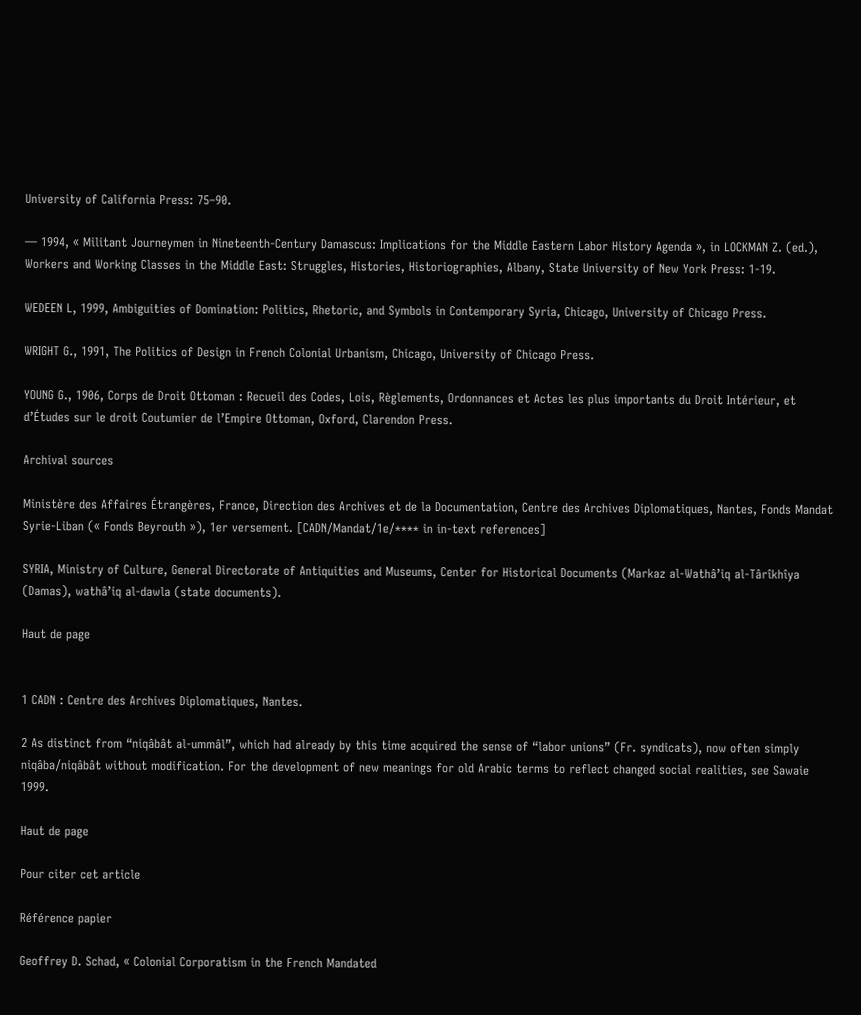University of California Press: 75–90.

— 1994, « Militant Journeymen in Nineteenth-Century Damascus: Implications for the Middle Eastern Labor History Agenda », in LOCKMAN Z. (ed.), Workers and Working Classes in the Middle East: Struggles, Histories, Historiographies, Albany, State University of New York Press: 1-19.

WEDEEN L, 1999, Ambiguities of Domination: Politics, Rhetoric, and Symbols in Contemporary Syria, Chicago, University of Chicago Press.

WRIGHT G., 1991, The Politics of Design in French Colonial Urbanism, Chicago, University of Chicago Press.

YOUNG G., 1906, Corps de Droit Ottoman : Recueil des Codes, Lois, Règlements, Ordonnances et Actes les plus importants du Droit Intérieur, et d’Études sur le droit Coutumier de l’Empire Ottoman, Oxford, Clarendon Press.

Archival sources

Ministère des Affaires Étrangères, France, Direction des Archives et de la Documentation, Centre des Archives Diplomatiques, Nantes, Fonds Mandat Syrie-Liban (« Fonds Beyrouth »), 1er versement. [CADN/Mandat/1e/**** in in-text references]

SYRIA, Ministry of Culture, General Directorate of Antiquities and Museums, Center for Historical Documents (Markaz al-Wathâ’iq al-Târîkhîya (Damas), wathâ’iq al-dawla (state documents).

Haut de page


1 CADN : Centre des Archives Diplomatiques, Nantes.

2 As distinct from “niqâbât al-ummâl”, which had already by this time acquired the sense of “labor unions” (Fr. syndicats), now often simply niqâba/niqâbât without modification. For the development of new meanings for old Arabic terms to reflect changed social realities, see Sawaie 1999.

Haut de page

Pour citer cet article

Référence papier

Geoffrey D. Schad, « Colonial Corporatism in the French Mandated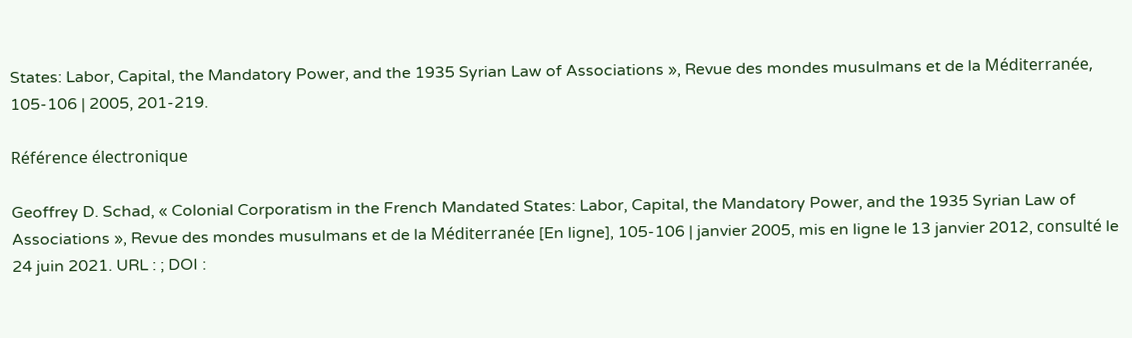States: Labor, Capital, the Mandatory Power, and the 1935 Syrian Law of Associations », Revue des mondes musulmans et de la Méditerranée, 105-106 | 2005, 201-219.

Référence électronique

Geoffrey D. Schad, « Colonial Corporatism in the French Mandated States: Labor, Capital, the Mandatory Power, and the 1935 Syrian Law of Associations », Revue des mondes musulmans et de la Méditerranée [En ligne], 105-106 | janvier 2005, mis en ligne le 13 janvier 2012, consulté le 24 juin 2021. URL : ; DOI :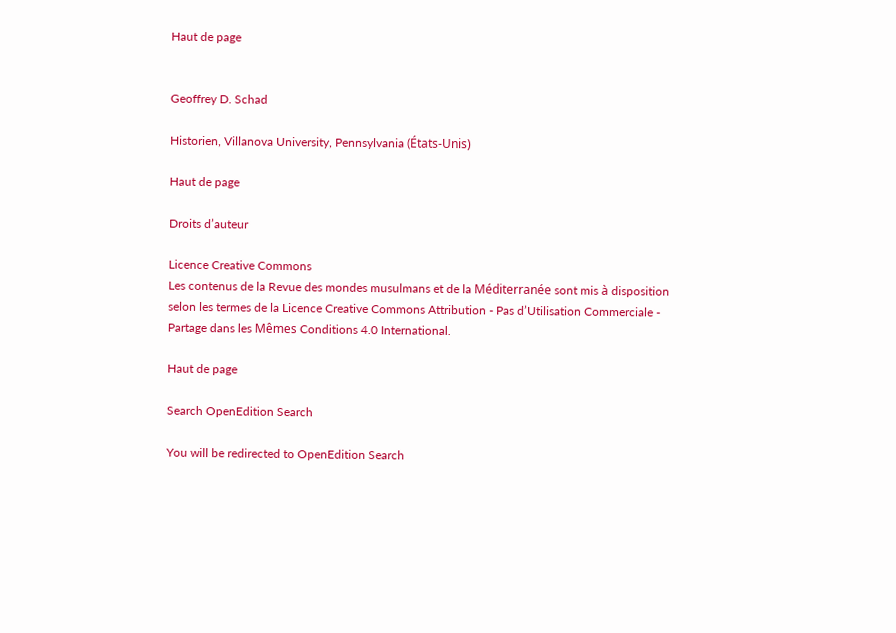Haut de page


Geoffrey D. Schad

Historien, Villanova University, Pennsylvania (États-Unis)

Haut de page

Droits d’auteur

Licence Creative Commons
Les contenus de la Revue des mondes musulmans et de la Méditerranée sont mis à disposition selon les termes de la Licence Creative Commons Attribution - Pas d’Utilisation Commerciale - Partage dans les Mêmes Conditions 4.0 International.

Haut de page

Search OpenEdition Search

You will be redirected to OpenEdition Search